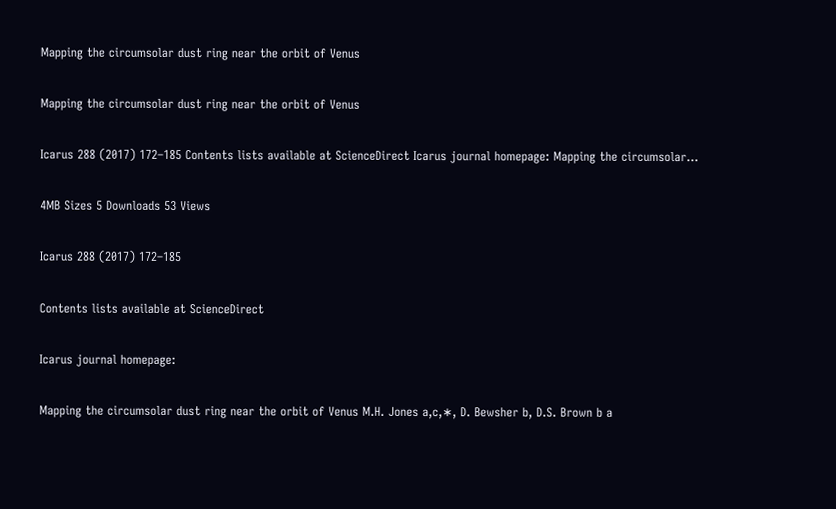Mapping the circumsolar dust ring near the orbit of Venus

Mapping the circumsolar dust ring near the orbit of Venus

Icarus 288 (2017) 172–185 Contents lists available at ScienceDirect Icarus journal homepage: Mapping the circumsolar...

4MB Sizes 5 Downloads 53 Views

Icarus 288 (2017) 172–185

Contents lists available at ScienceDirect

Icarus journal homepage:

Mapping the circumsolar dust ring near the orbit of Venus M.H. Jones a,c,∗, D. Bewsher b, D.S. Brown b a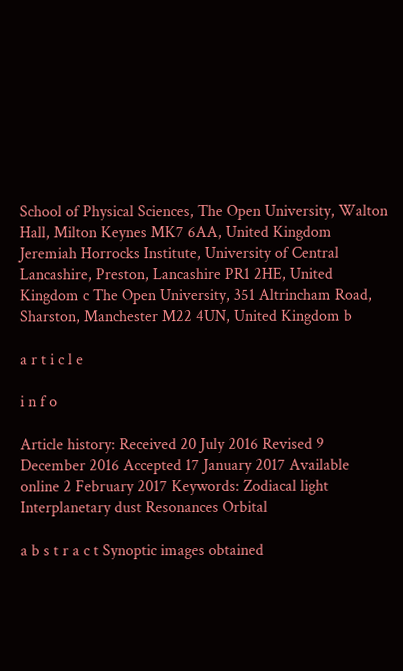School of Physical Sciences, The Open University, Walton Hall, Milton Keynes MK7 6AA, United Kingdom Jeremiah Horrocks Institute, University of Central Lancashire, Preston, Lancashire PR1 2HE, United Kingdom c The Open University, 351 Altrincham Road, Sharston, Manchester M22 4UN, United Kingdom b

a r t i c l e

i n f o

Article history: Received 20 July 2016 Revised 9 December 2016 Accepted 17 January 2017 Available online 2 February 2017 Keywords: Zodiacal light Interplanetary dust Resonances Orbital

a b s t r a c t Synoptic images obtained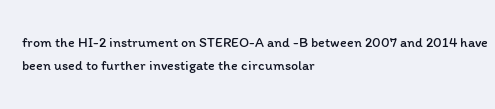from the HI-2 instrument on STEREO-A and -B between 2007 and 2014 have been used to further investigate the circumsolar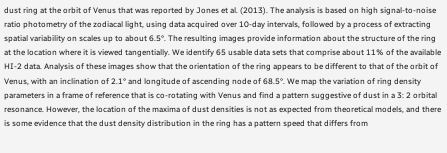dust ring at the orbit of Venus that was reported by Jones et al. (2013). The analysis is based on high signal-to-noise ratio photometry of the zodiacal light, using data acquired over 10-day intervals, followed by a process of extracting spatial variability on scales up to about 6.5°. The resulting images provide information about the structure of the ring at the location where it is viewed tangentially. We identify 65 usable data sets that comprise about 11% of the available HI-2 data. Analysis of these images show that the orientation of the ring appears to be different to that of the orbit of Venus, with an inclination of 2.1° and longitude of ascending node of 68.5°. We map the variation of ring density parameters in a frame of reference that is co-rotating with Venus and find a pattern suggestive of dust in a 3: 2 orbital resonance. However, the location of the maxima of dust densities is not as expected from theoretical models, and there is some evidence that the dust density distribution in the ring has a pattern speed that differs from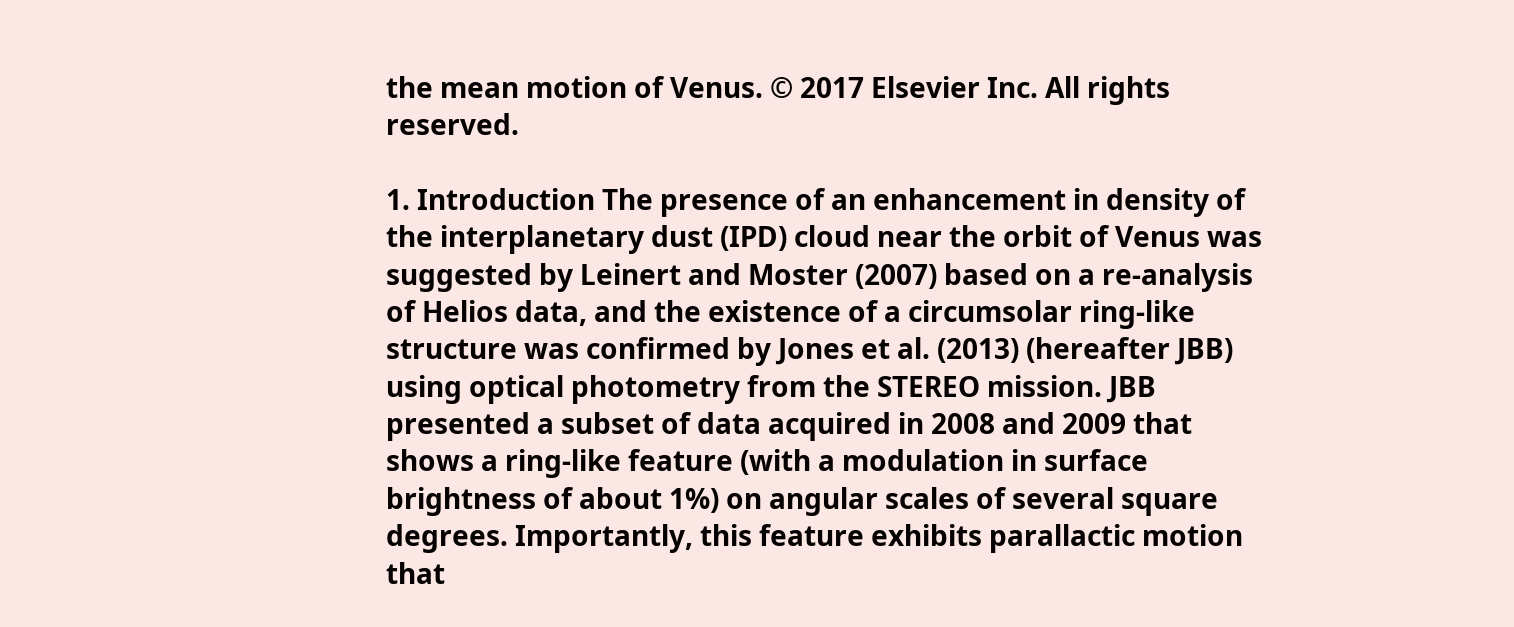the mean motion of Venus. © 2017 Elsevier Inc. All rights reserved.

1. Introduction The presence of an enhancement in density of the interplanetary dust (IPD) cloud near the orbit of Venus was suggested by Leinert and Moster (2007) based on a re-analysis of Helios data, and the existence of a circumsolar ring-like structure was confirmed by Jones et al. (2013) (hereafter JBB) using optical photometry from the STEREO mission. JBB presented a subset of data acquired in 2008 and 2009 that shows a ring-like feature (with a modulation in surface brightness of about 1%) on angular scales of several square degrees. Importantly, this feature exhibits parallactic motion that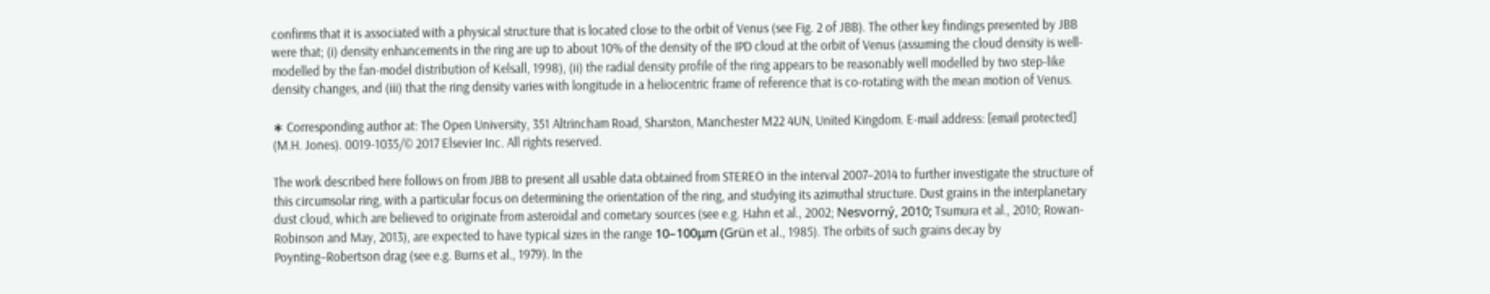confirms that it is associated with a physical structure that is located close to the orbit of Venus (see Fig. 2 of JBB). The other key findings presented by JBB were that; (i) density enhancements in the ring are up to about 10% of the density of the IPD cloud at the orbit of Venus (assuming the cloud density is well-modelled by the fan-model distribution of Kelsall, 1998), (ii) the radial density profile of the ring appears to be reasonably well modelled by two step-like density changes, and (iii) that the ring density varies with longitude in a heliocentric frame of reference that is co-rotating with the mean motion of Venus.

∗ Corresponding author at: The Open University, 351 Altrincham Road, Sharston, Manchester M22 4UN, United Kingdom. E-mail address: [email protected] (M.H. Jones). 0019-1035/© 2017 Elsevier Inc. All rights reserved.

The work described here follows on from JBB to present all usable data obtained from STEREO in the interval 2007–2014 to further investigate the structure of this circumsolar ring, with a particular focus on determining the orientation of the ring, and studying its azimuthal structure. Dust grains in the interplanetary dust cloud, which are believed to originate from asteroidal and cometary sources (see e.g. Hahn et al., 2002; Nesvorný, 2010; Tsumura et al., 2010; Rowan-Robinson and May, 2013), are expected to have typical sizes in the range 10–100μm (Grün et al., 1985). The orbits of such grains decay by Poynting–Robertson drag (see e.g. Burns et al., 1979). In the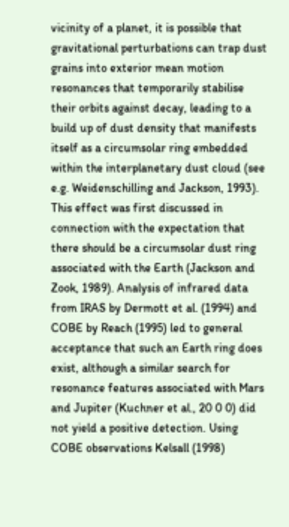vicinity of a planet, it is possible that gravitational perturbations can trap dust grains into exterior mean motion resonances that temporarily stabilise their orbits against decay, leading to a build up of dust density that manifests itself as a circumsolar ring embedded within the interplanetary dust cloud (see e.g. Weidenschilling and Jackson, 1993). This effect was first discussed in connection with the expectation that there should be a circumsolar dust ring associated with the Earth (Jackson and Zook, 1989). Analysis of infrared data from IRAS by Dermott et al. (1994) and COBE by Reach (1995) led to general acceptance that such an Earth ring does exist, although a similar search for resonance features associated with Mars and Jupiter (Kuchner et al., 20 0 0) did not yield a positive detection. Using COBE observations Kelsall (1998)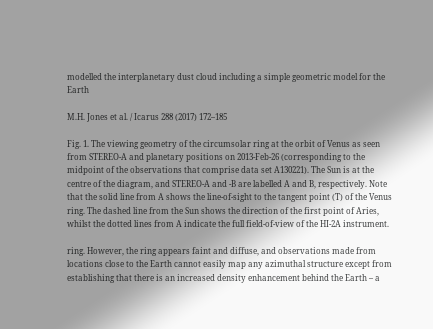modelled the interplanetary dust cloud including a simple geometric model for the Earth

M.H. Jones et al. / Icarus 288 (2017) 172–185

Fig. 1. The viewing geometry of the circumsolar ring at the orbit of Venus as seen from STEREO-A and planetary positions on 2013-Feb-26 (corresponding to the midpoint of the observations that comprise data set A130221). The Sun is at the centre of the diagram, and STEREO-A and -B are labelled A and B, respectively. Note that the solid line from A shows the line-of-sight to the tangent point (T) of the Venus ring. The dashed line from the Sun shows the direction of the first point of Aries, whilst the dotted lines from A indicate the full field-of-view of the HI-2A instrument.

ring. However, the ring appears faint and diffuse, and observations made from locations close to the Earth cannot easily map any azimuthal structure except from establishing that there is an increased density enhancement behind the Earth – a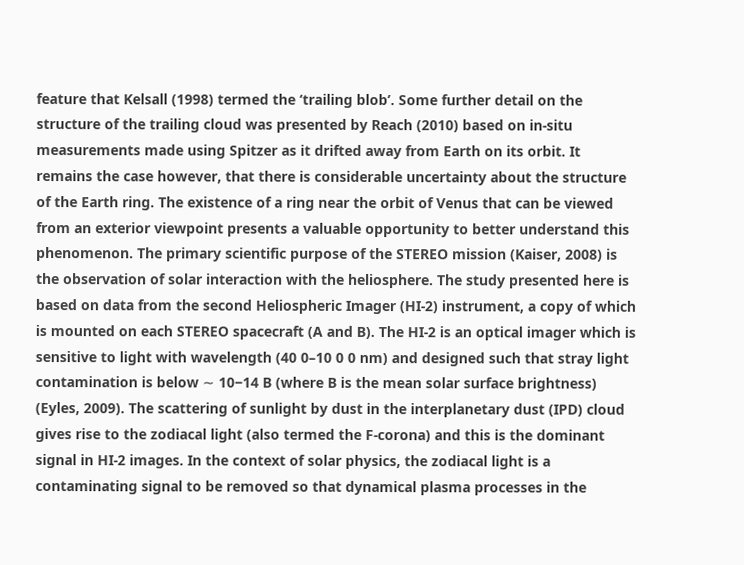feature that Kelsall (1998) termed the ‘trailing blob’. Some further detail on the structure of the trailing cloud was presented by Reach (2010) based on in-situ measurements made using Spitzer as it drifted away from Earth on its orbit. It remains the case however, that there is considerable uncertainty about the structure of the Earth ring. The existence of a ring near the orbit of Venus that can be viewed from an exterior viewpoint presents a valuable opportunity to better understand this phenomenon. The primary scientific purpose of the STEREO mission (Kaiser, 2008) is the observation of solar interaction with the heliosphere. The study presented here is based on data from the second Heliospheric Imager (HI-2) instrument, a copy of which is mounted on each STEREO spacecraft (A and B). The HI-2 is an optical imager which is sensitive to light with wavelength (40 0–10 0 0 nm) and designed such that stray light contamination is below ∼ 10−14 B (where B is the mean solar surface brightness) (Eyles, 2009). The scattering of sunlight by dust in the interplanetary dust (IPD) cloud gives rise to the zodiacal light (also termed the F-corona) and this is the dominant signal in HI-2 images. In the context of solar physics, the zodiacal light is a contaminating signal to be removed so that dynamical plasma processes in the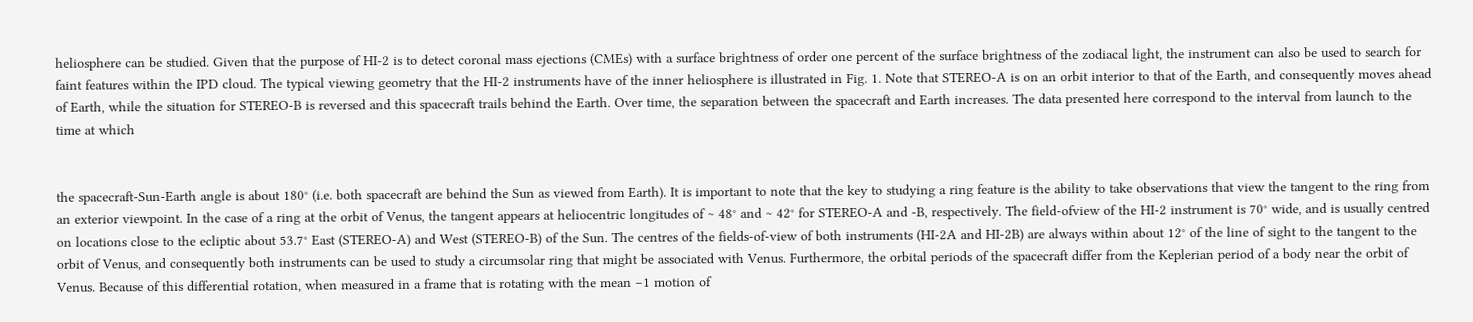heliosphere can be studied. Given that the purpose of HI-2 is to detect coronal mass ejections (CMEs) with a surface brightness of order one percent of the surface brightness of the zodiacal light, the instrument can also be used to search for faint features within the IPD cloud. The typical viewing geometry that the HI-2 instruments have of the inner heliosphere is illustrated in Fig. 1. Note that STEREO-A is on an orbit interior to that of the Earth, and consequently moves ahead of Earth, while the situation for STEREO-B is reversed and this spacecraft trails behind the Earth. Over time, the separation between the spacecraft and Earth increases. The data presented here correspond to the interval from launch to the time at which


the spacecraft-Sun-Earth angle is about 180° (i.e. both spacecraft are behind the Sun as viewed from Earth). It is important to note that the key to studying a ring feature is the ability to take observations that view the tangent to the ring from an exterior viewpoint. In the case of a ring at the orbit of Venus, the tangent appears at heliocentric longitudes of ∼ 48° and ∼ 42° for STEREO-A and -B, respectively. The field-ofview of the HI-2 instrument is 70° wide, and is usually centred on locations close to the ecliptic about 53.7° East (STEREO-A) and West (STEREO-B) of the Sun. The centres of the fields-of-view of both instruments (HI-2A and HI-2B) are always within about 12° of the line of sight to the tangent to the orbit of Venus, and consequently both instruments can be used to study a circumsolar ring that might be associated with Venus. Furthermore, the orbital periods of the spacecraft differ from the Keplerian period of a body near the orbit of Venus. Because of this differential rotation, when measured in a frame that is rotating with the mean −1 motion of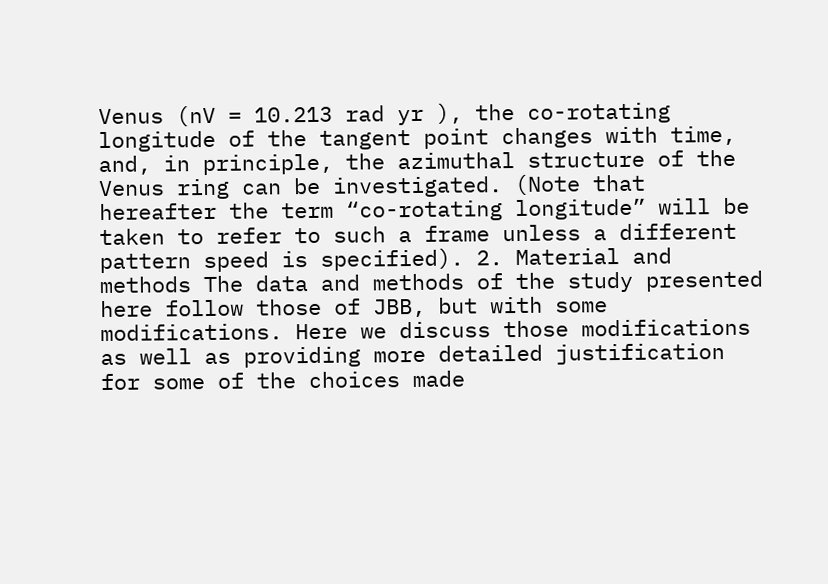Venus (nV = 10.213 rad yr ), the co-rotating longitude of the tangent point changes with time, and, in principle, the azimuthal structure of the Venus ring can be investigated. (Note that hereafter the term “co-rotating longitude” will be taken to refer to such a frame unless a different pattern speed is specified). 2. Material and methods The data and methods of the study presented here follow those of JBB, but with some modifications. Here we discuss those modifications as well as providing more detailed justification for some of the choices made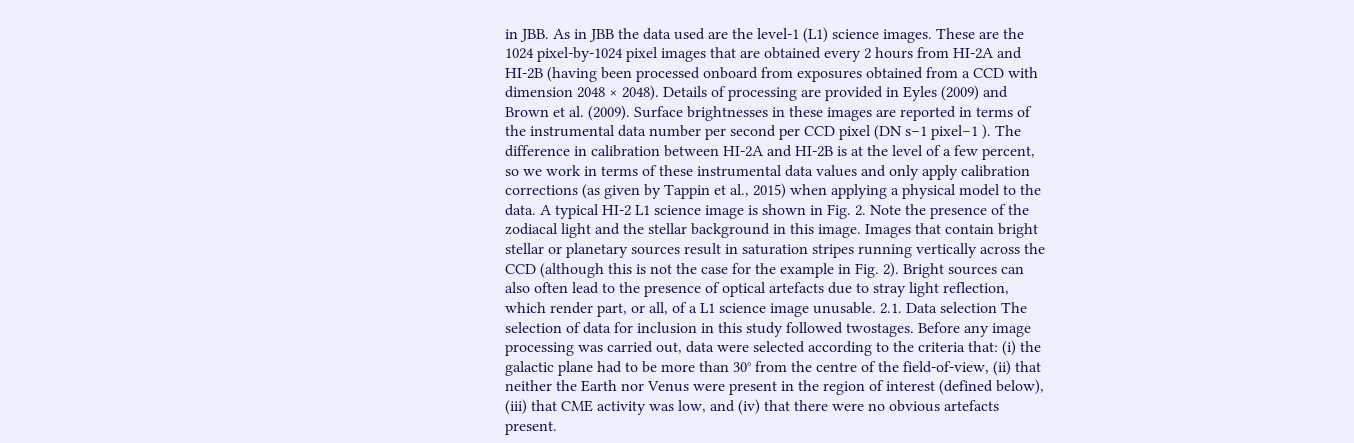in JBB. As in JBB the data used are the level-1 (L1) science images. These are the 1024 pixel-by-1024 pixel images that are obtained every 2 hours from HI-2A and HI-2B (having been processed onboard from exposures obtained from a CCD with dimension 2048 × 2048). Details of processing are provided in Eyles (2009) and Brown et al. (2009). Surface brightnesses in these images are reported in terms of the instrumental data number per second per CCD pixel (DN s−1 pixel−1 ). The difference in calibration between HI-2A and HI-2B is at the level of a few percent, so we work in terms of these instrumental data values and only apply calibration corrections (as given by Tappin et al., 2015) when applying a physical model to the data. A typical HI-2 L1 science image is shown in Fig. 2. Note the presence of the zodiacal light and the stellar background in this image. Images that contain bright stellar or planetary sources result in saturation stripes running vertically across the CCD (although this is not the case for the example in Fig. 2). Bright sources can also often lead to the presence of optical artefacts due to stray light reflection, which render part, or all, of a L1 science image unusable. 2.1. Data selection The selection of data for inclusion in this study followed twostages. Before any image processing was carried out, data were selected according to the criteria that: (i) the galactic plane had to be more than 30° from the centre of the field-of-view, (ii) that neither the Earth nor Venus were present in the region of interest (defined below), (iii) that CME activity was low, and (iv) that there were no obvious artefacts present.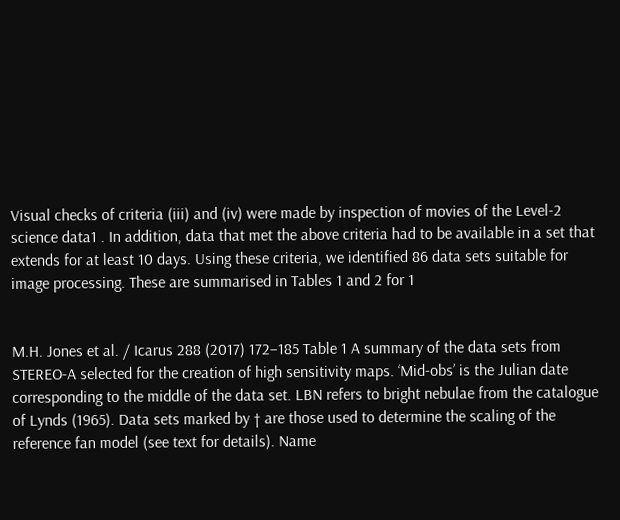Visual checks of criteria (iii) and (iv) were made by inspection of movies of the Level-2 science data1 . In addition, data that met the above criteria had to be available in a set that extends for at least 10 days. Using these criteria, we identified 86 data sets suitable for image processing. These are summarised in Tables 1 and 2 for 1


M.H. Jones et al. / Icarus 288 (2017) 172–185 Table 1 A summary of the data sets from STEREO-A selected for the creation of high sensitivity maps. ‘Mid-obs’ is the Julian date corresponding to the middle of the data set. LBN refers to bright nebulae from the catalogue of Lynds (1965). Data sets marked by † are those used to determine the scaling of the reference fan model (see text for details). Name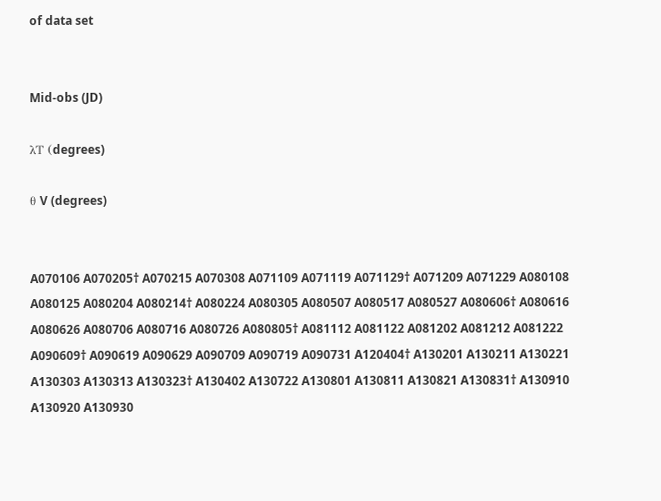of data set


Mid-obs (JD)

λT (degrees)

θ V (degrees)


A070106 A070205† A070215 A070308 A071109 A071119 A071129† A071209 A071229 A080108 A080125 A080204 A080214† A080224 A080305 A080507 A080517 A080527 A080606† A080616 A080626 A080706 A080716 A080726 A080805† A081112 A081122 A081202 A081212 A081222 A090609† A090619 A090629 A090709 A090719 A090731 A120404† A130201 A130211 A130221 A130303 A130313 A130323† A130402 A130722 A130801 A130811 A130821 A130831† A130910 A130920 A130930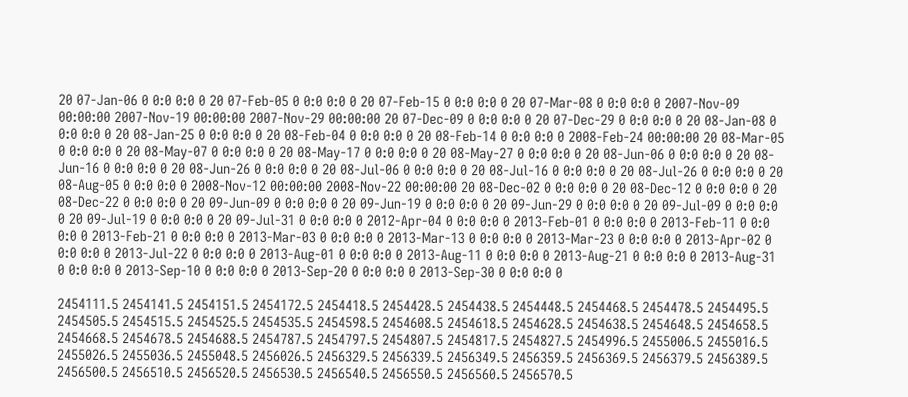20 07-Jan-06 0 0:0 0:0 0 20 07-Feb-05 0 0:0 0:0 0 20 07-Feb-15 0 0:0 0:0 0 20 07-Mar-08 0 0:0 0:0 0 2007-Nov-09 00:00:00 2007-Nov-19 00:00:00 2007-Nov-29 00:00:00 20 07-Dec-09 0 0:0 0:0 0 20 07-Dec-29 0 0:0 0:0 0 20 08-Jan-08 0 0:0 0:0 0 20 08-Jan-25 0 0:0 0:0 0 20 08-Feb-04 0 0:0 0:0 0 20 08-Feb-14 0 0:0 0:0 0 2008-Feb-24 00:00:00 20 08-Mar-05 0 0:0 0:0 0 20 08-May-07 0 0:0 0:0 0 20 08-May-17 0 0:0 0:0 0 20 08-May-27 0 0:0 0:0 0 20 08-Jun-06 0 0:0 0:0 0 20 08-Jun-16 0 0:0 0:0 0 20 08-Jun-26 0 0:0 0:0 0 20 08-Jul-06 0 0:0 0:0 0 20 08-Jul-16 0 0:0 0:0 0 20 08-Jul-26 0 0:0 0:0 0 20 08-Aug-05 0 0:0 0:0 0 2008-Nov-12 00:00:00 2008-Nov-22 00:00:00 20 08-Dec-02 0 0:0 0:0 0 20 08-Dec-12 0 0:0 0:0 0 20 08-Dec-22 0 0:0 0:0 0 20 09-Jun-09 0 0:0 0:0 0 20 09-Jun-19 0 0:0 0:0 0 20 09-Jun-29 0 0:0 0:0 0 20 09-Jul-09 0 0:0 0:0 0 20 09-Jul-19 0 0:0 0:0 0 20 09-Jul-31 0 0:0 0:0 0 2012-Apr-04 0 0:0 0:0 0 2013-Feb-01 0 0:0 0:0 0 2013-Feb-11 0 0:0 0:0 0 2013-Feb-21 0 0:0 0:0 0 2013-Mar-03 0 0:0 0:0 0 2013-Mar-13 0 0:0 0:0 0 2013-Mar-23 0 0:0 0:0 0 2013-Apr-02 0 0:0 0:0 0 2013-Jul-22 0 0:0 0:0 0 2013-Aug-01 0 0:0 0:0 0 2013-Aug-11 0 0:0 0:0 0 2013-Aug-21 0 0:0 0:0 0 2013-Aug-31 0 0:0 0:0 0 2013-Sep-10 0 0:0 0:0 0 2013-Sep-20 0 0:0 0:0 0 2013-Sep-30 0 0:0 0:0 0

2454111.5 2454141.5 2454151.5 2454172.5 2454418.5 2454428.5 2454438.5 2454448.5 2454468.5 2454478.5 2454495.5 2454505.5 2454515.5 2454525.5 2454535.5 2454598.5 2454608.5 2454618.5 2454628.5 2454638.5 2454648.5 2454658.5 2454668.5 2454678.5 2454688.5 2454787.5 2454797.5 2454807.5 2454817.5 2454827.5 2454996.5 2455006.5 2455016.5 2455026.5 2455036.5 2455048.5 2456026.5 2456329.5 2456339.5 2456349.5 2456359.5 2456369.5 2456379.5 2456389.5 2456500.5 2456510.5 2456520.5 2456530.5 2456540.5 2456550.5 2456560.5 2456570.5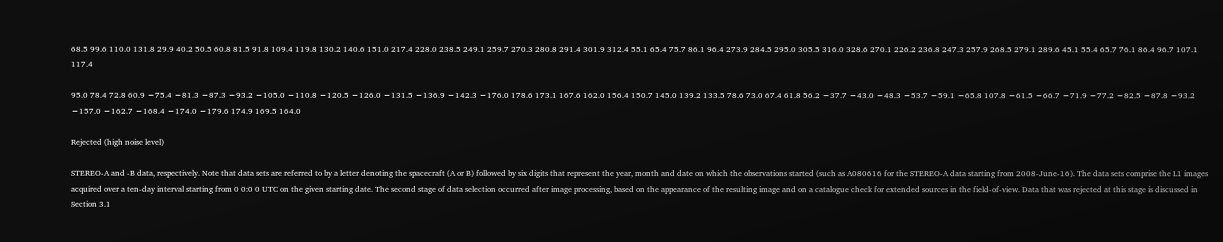68.5 99.6 110.0 131.8 29.9 40.2 50.5 60.8 81.5 91.8 109.4 119.8 130.2 140.6 151.0 217.4 228.0 238.5 249.1 259.7 270.3 280.8 291.4 301.9 312.4 55.1 65.4 75.7 86.1 96.4 273.9 284.5 295.0 305.5 316.0 328.6 270.1 226.2 236.8 247.3 257.9 268.5 279.1 289.6 45.1 55.4 65.7 76.1 86.4 96.7 107.1 117.4

95.0 78.4 72.8 60.9 −75.4 −81.3 −87.3 −93.2 −105.0 −110.8 −120.5 −126.0 −131.5 −136.9 −142.3 −176.0 178.6 173.1 167.6 162.0 156.4 150.7 145.0 139.2 133.5 78.6 73.0 67.4 61.8 56.2 −37.7 −43.0 −48.3 −53.7 −59.1 −65.8 107.8 −61.5 −66.7 −71.9 −77.2 −82.5 −87.8 −93.2 −157.0 −162.7 −168.4 −174.0 −179.6 174.9 169.5 164.0

Rejected (high noise level)

STEREO-A and -B data, respectively. Note that data sets are referred to by a letter denoting the spacecraft (A or B) followed by six digits that represent the year, month and date on which the observations started (such as A080616 for the STEREO-A data starting from 2008-June-16). The data sets comprise the L1 images acquired over a ten-day interval starting from 0 0:0 0 UTC on the given starting date. The second stage of data selection occurred after image processing, based on the appearance of the resulting image and on a catalogue check for extended sources in the field-of-view. Data that was rejected at this stage is discussed in Section 3.1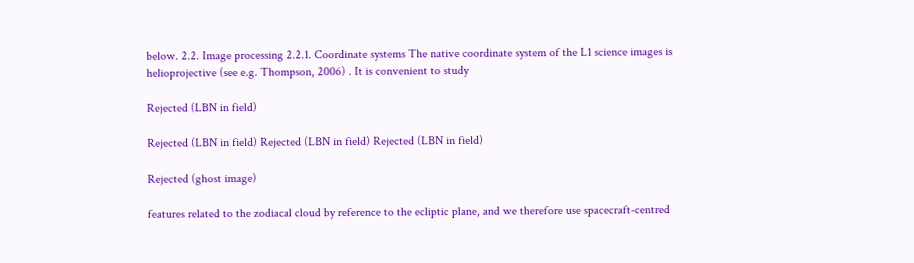below. 2.2. Image processing 2.2.1. Coordinate systems The native coordinate system of the L1 science images is helioprojective (see e.g. Thompson, 2006) . It is convenient to study

Rejected (LBN in field)

Rejected (LBN in field) Rejected (LBN in field) Rejected (LBN in field)

Rejected (ghost image)

features related to the zodiacal cloud by reference to the ecliptic plane, and we therefore use spacecraft-centred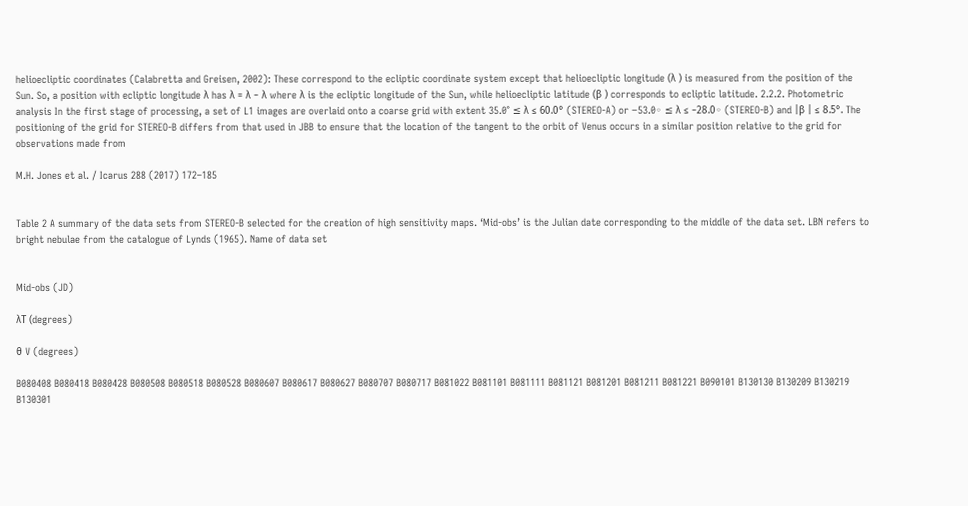helioecliptic coordinates (Calabretta and Greisen, 2002): These correspond to the ecliptic coordinate system except that helioecliptic longitude (λ ) is measured from the position of the Sun. So, a position with ecliptic longitude λ has λ = λ − λ where λ is the ecliptic longitude of the Sun, while helioecliptic latitude (β ) corresponds to ecliptic latitude. 2.2.2. Photometric analysis In the first stage of processing, a set of L1 images are overlaid onto a coarse grid with extent 35.0° ≤ λ ≤ 60.0° (STEREO-A) or −53.0◦ ≤ λ ≤ −28.0◦ (STEREO-B) and |β | ≤ 8.5°. The positioning of the grid for STEREO-B differs from that used in JBB to ensure that the location of the tangent to the orbit of Venus occurs in a similar position relative to the grid for observations made from

M.H. Jones et al. / Icarus 288 (2017) 172–185


Table 2 A summary of the data sets from STEREO-B selected for the creation of high sensitivity maps. ‘Mid-obs’ is the Julian date corresponding to the middle of the data set. LBN refers to bright nebulae from the catalogue of Lynds (1965). Name of data set


Mid-obs (JD)

λT (degrees)

θ V (degrees)

B080408 B080418 B080428 B080508 B080518 B080528 B080607 B080617 B080627 B080707 B080717 B081022 B081101 B081111 B081121 B081201 B081211 B081221 B090101 B130130 B130209 B130219 B130301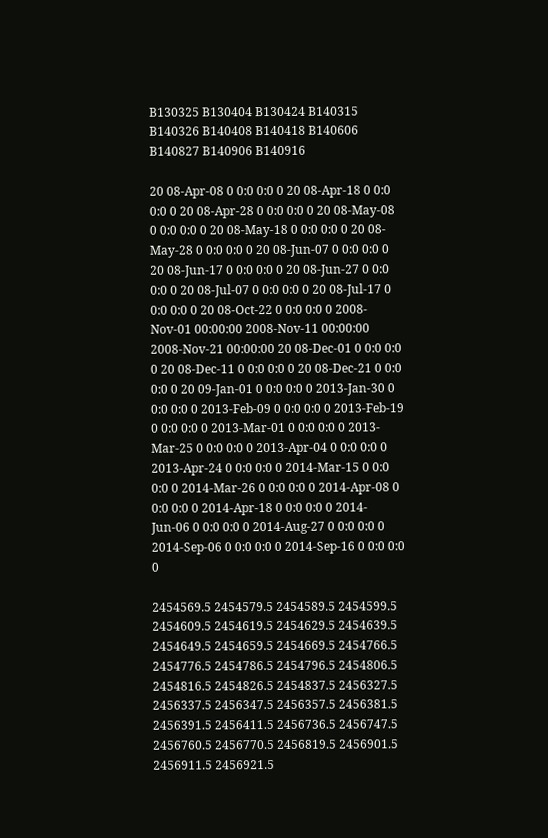B130325 B130404 B130424 B140315 B140326 B140408 B140418 B140606 B140827 B140906 B140916

20 08-Apr-08 0 0:0 0:0 0 20 08-Apr-18 0 0:0 0:0 0 20 08-Apr-28 0 0:0 0:0 0 20 08-May-08 0 0:0 0:0 0 20 08-May-18 0 0:0 0:0 0 20 08-May-28 0 0:0 0:0 0 20 08-Jun-07 0 0:0 0:0 0 20 08-Jun-17 0 0:0 0:0 0 20 08-Jun-27 0 0:0 0:0 0 20 08-Jul-07 0 0:0 0:0 0 20 08-Jul-17 0 0:0 0:0 0 20 08-Oct-22 0 0:0 0:0 0 2008-Nov-01 00:00:00 2008-Nov-11 00:00:00 2008-Nov-21 00:00:00 20 08-Dec-01 0 0:0 0:0 0 20 08-Dec-11 0 0:0 0:0 0 20 08-Dec-21 0 0:0 0:0 0 20 09-Jan-01 0 0:0 0:0 0 2013-Jan-30 0 0:0 0:0 0 2013-Feb-09 0 0:0 0:0 0 2013-Feb-19 0 0:0 0:0 0 2013-Mar-01 0 0:0 0:0 0 2013-Mar-25 0 0:0 0:0 0 2013-Apr-04 0 0:0 0:0 0 2013-Apr-24 0 0:0 0:0 0 2014-Mar-15 0 0:0 0:0 0 2014-Mar-26 0 0:0 0:0 0 2014-Apr-08 0 0:0 0:0 0 2014-Apr-18 0 0:0 0:0 0 2014-Jun-06 0 0:0 0:0 0 2014-Aug-27 0 0:0 0:0 0 2014-Sep-06 0 0:0 0:0 0 2014-Sep-16 0 0:0 0:0 0

2454569.5 2454579.5 2454589.5 2454599.5 2454609.5 2454619.5 2454629.5 2454639.5 2454649.5 2454659.5 2454669.5 2454766.5 2454776.5 2454786.5 2454796.5 2454806.5 2454816.5 2454826.5 2454837.5 2456327.5 2456337.5 2456347.5 2456357.5 2456381.5 2456391.5 2456411.5 2456736.5 2456747.5 2456760.5 2456770.5 2456819.5 2456901.5 2456911.5 2456921.5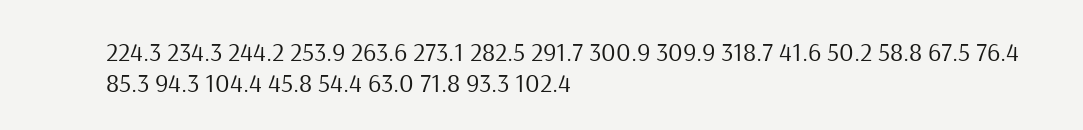224.3 234.3 244.2 253.9 263.6 273.1 282.5 291.7 300.9 309.9 318.7 41.6 50.2 58.8 67.5 76.4 85.3 94.3 104.4 45.8 54.4 63.0 71.8 93.3 102.4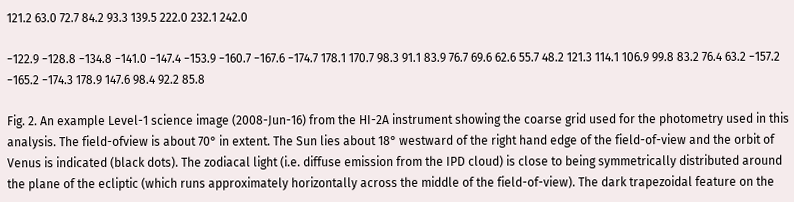121.2 63.0 72.7 84.2 93.3 139.5 222.0 232.1 242.0

−122.9 −128.8 −134.8 −141.0 −147.4 −153.9 −160.7 −167.6 −174.7 178.1 170.7 98.3 91.1 83.9 76.7 69.6 62.6 55.7 48.2 121.3 114.1 106.9 99.8 83.2 76.4 63.2 −157.2 −165.2 −174.3 178.9 147.6 98.4 92.2 85.8

Fig. 2. An example Level-1 science image (2008-Jun-16) from the HI-2A instrument showing the coarse grid used for the photometry used in this analysis. The field-ofview is about 70° in extent. The Sun lies about 18° westward of the right hand edge of the field-of-view and the orbit of Venus is indicated (black dots). The zodiacal light (i.e. diffuse emission from the IPD cloud) is close to being symmetrically distributed around the plane of the ecliptic (which runs approximately horizontally across the middle of the field-of-view). The dark trapezoidal feature on the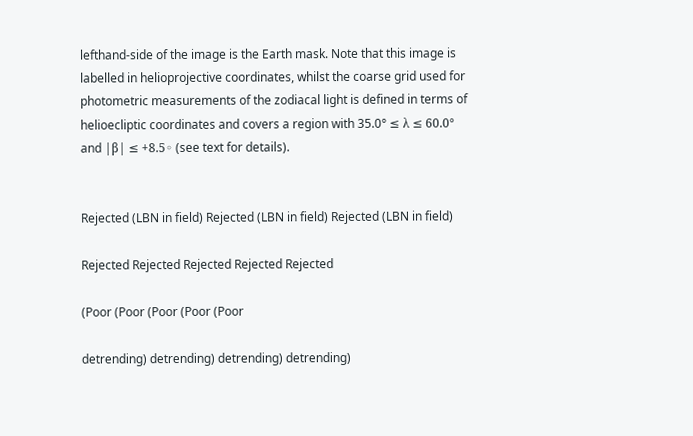lefthand-side of the image is the Earth mask. Note that this image is labelled in helioprojective coordinates, whilst the coarse grid used for photometric measurements of the zodiacal light is defined in terms of helioecliptic coordinates and covers a region with 35.0° ≤ λ ≤ 60.0° and |β| ≤ +8.5◦ (see text for details).


Rejected (LBN in field) Rejected (LBN in field) Rejected (LBN in field)

Rejected Rejected Rejected Rejected Rejected

(Poor (Poor (Poor (Poor (Poor

detrending) detrending) detrending) detrending)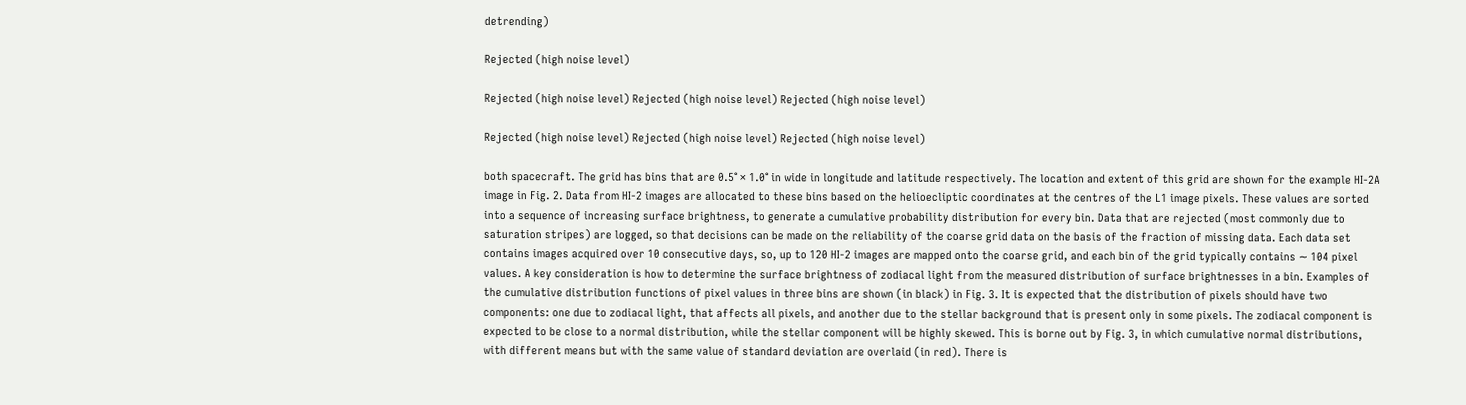detrending)

Rejected (high noise level)

Rejected (high noise level) Rejected (high noise level) Rejected (high noise level)

Rejected (high noise level) Rejected (high noise level) Rejected (high noise level)

both spacecraft. The grid has bins that are 0.5° × 1.0° in wide in longitude and latitude respectively. The location and extent of this grid are shown for the example HI-2A image in Fig. 2. Data from HI-2 images are allocated to these bins based on the helioecliptic coordinates at the centres of the L1 image pixels. These values are sorted into a sequence of increasing surface brightness, to generate a cumulative probability distribution for every bin. Data that are rejected (most commonly due to saturation stripes) are logged, so that decisions can be made on the reliability of the coarse grid data on the basis of the fraction of missing data. Each data set contains images acquired over 10 consecutive days, so, up to 120 HI-2 images are mapped onto the coarse grid, and each bin of the grid typically contains ∼ 104 pixel values. A key consideration is how to determine the surface brightness of zodiacal light from the measured distribution of surface brightnesses in a bin. Examples of the cumulative distribution functions of pixel values in three bins are shown (in black) in Fig. 3. It is expected that the distribution of pixels should have two components: one due to zodiacal light, that affects all pixels, and another due to the stellar background that is present only in some pixels. The zodiacal component is expected to be close to a normal distribution, while the stellar component will be highly skewed. This is borne out by Fig. 3, in which cumulative normal distributions, with different means but with the same value of standard deviation are overlaid (in red). There is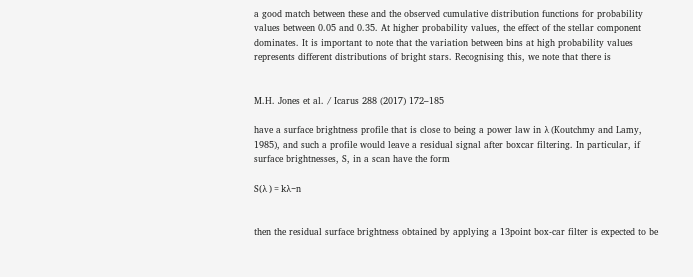a good match between these and the observed cumulative distribution functions for probability values between 0.05 and 0.35. At higher probability values, the effect of the stellar component dominates. It is important to note that the variation between bins at high probability values represents different distributions of bright stars. Recognising this, we note that there is


M.H. Jones et al. / Icarus 288 (2017) 172–185

have a surface brightness profile that is close to being a power law in λ (Koutchmy and Lamy, 1985), and such a profile would leave a residual signal after boxcar filtering. In particular, if surface brightnesses, S, in a scan have the form

S(λ ) = kλ−n


then the residual surface brightness obtained by applying a 13point box-car filter is expected to be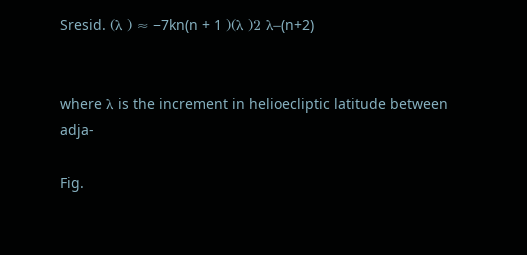Sresid. (λ ) ≈ −7kn(n + 1 )(λ )2 λ−(n+2)


where λ is the increment in helioecliptic latitude between adja-

Fig.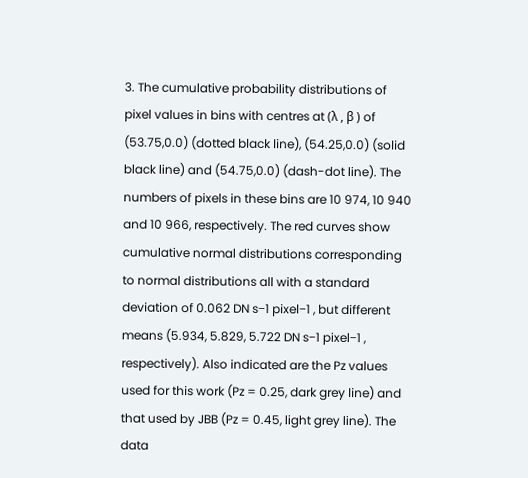3. The cumulative probability distributions of pixel values in bins with centres at (λ , β ) of (53.75,0.0) (dotted black line), (54.25,0.0) (solid black line) and (54.75,0.0) (dash-dot line). The numbers of pixels in these bins are 10 974, 10 940 and 10 966, respectively. The red curves show cumulative normal distributions corresponding to normal distributions all with a standard deviation of 0.062 DN s−1 pixel−1 , but different means (5.934, 5.829, 5.722 DN s−1 pixel−1 , respectively). Also indicated are the Pz values used for this work (Pz = 0.25, dark grey line) and that used by JBB (Pz = 0.45, light grey line). The data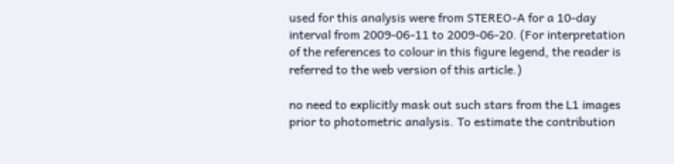used for this analysis were from STEREO-A for a 10-day interval from 2009-06-11 to 2009-06-20. (For interpretation of the references to colour in this figure legend, the reader is referred to the web version of this article.)

no need to explicitly mask out such stars from the L1 images prior to photometric analysis. To estimate the contribution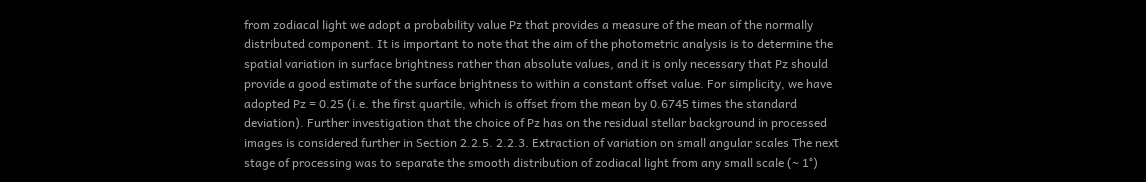from zodiacal light we adopt a probability value Pz that provides a measure of the mean of the normally distributed component. It is important to note that the aim of the photometric analysis is to determine the spatial variation in surface brightness rather than absolute values, and it is only necessary that Pz should provide a good estimate of the surface brightness to within a constant offset value. For simplicity, we have adopted Pz = 0.25 (i.e. the first quartile, which is offset from the mean by 0.6745 times the standard deviation). Further investigation that the choice of Pz has on the residual stellar background in processed images is considered further in Section 2.2.5. 2.2.3. Extraction of variation on small angular scales The next stage of processing was to separate the smooth distribution of zodiacal light from any small scale (∼ 1°)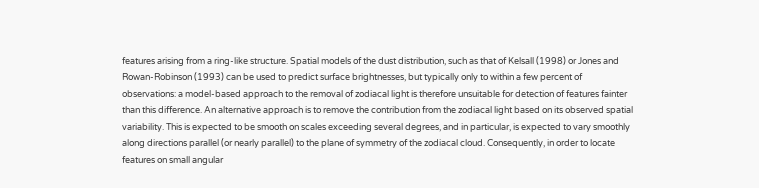features arising from a ring-like structure. Spatial models of the dust distribution, such as that of Kelsall (1998) or Jones and Rowan-Robinson (1993) can be used to predict surface brightnesses, but typically only to within a few percent of observations: a model-based approach to the removal of zodiacal light is therefore unsuitable for detection of features fainter than this difference. An alternative approach is to remove the contribution from the zodiacal light based on its observed spatial variability. This is expected to be smooth on scales exceeding several degrees, and in particular, is expected to vary smoothly along directions parallel (or nearly parallel) to the plane of symmetry of the zodiacal cloud. Consequently, in order to locate features on small angular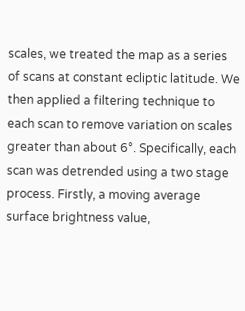scales, we treated the map as a series of scans at constant ecliptic latitude. We then applied a filtering technique to each scan to remove variation on scales greater than about 6°. Specifically, each scan was detrended using a two stage process. Firstly, a moving average surface brightness value,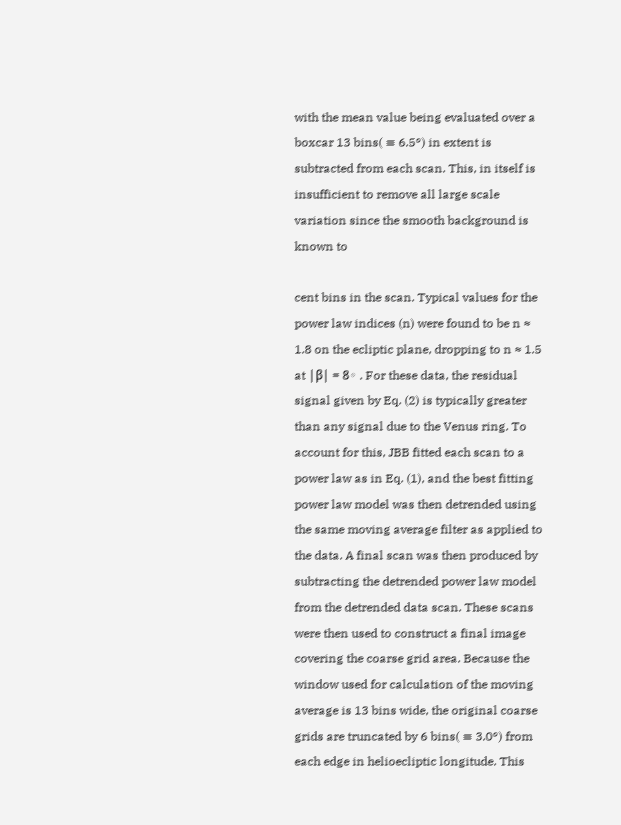with the mean value being evaluated over a boxcar 13 bins( ≡ 6.5°) in extent is subtracted from each scan. This, in itself is insufficient to remove all large scale variation since the smooth background is known to

cent bins in the scan. Typical values for the power law indices (n) were found to be n ≈ 1.8 on the ecliptic plane, dropping to n ≈ 1.5 at |β| = 8◦ . For these data, the residual signal given by Eq. (2) is typically greater than any signal due to the Venus ring. To account for this, JBB fitted each scan to a power law as in Eq. (1), and the best fitting power law model was then detrended using the same moving average filter as applied to the data. A final scan was then produced by subtracting the detrended power law model from the detrended data scan. These scans were then used to construct a final image covering the coarse grid area. Because the window used for calculation of the moving average is 13 bins wide, the original coarse grids are truncated by 6 bins( ≡ 3.0°) from each edge in helioecliptic longitude. This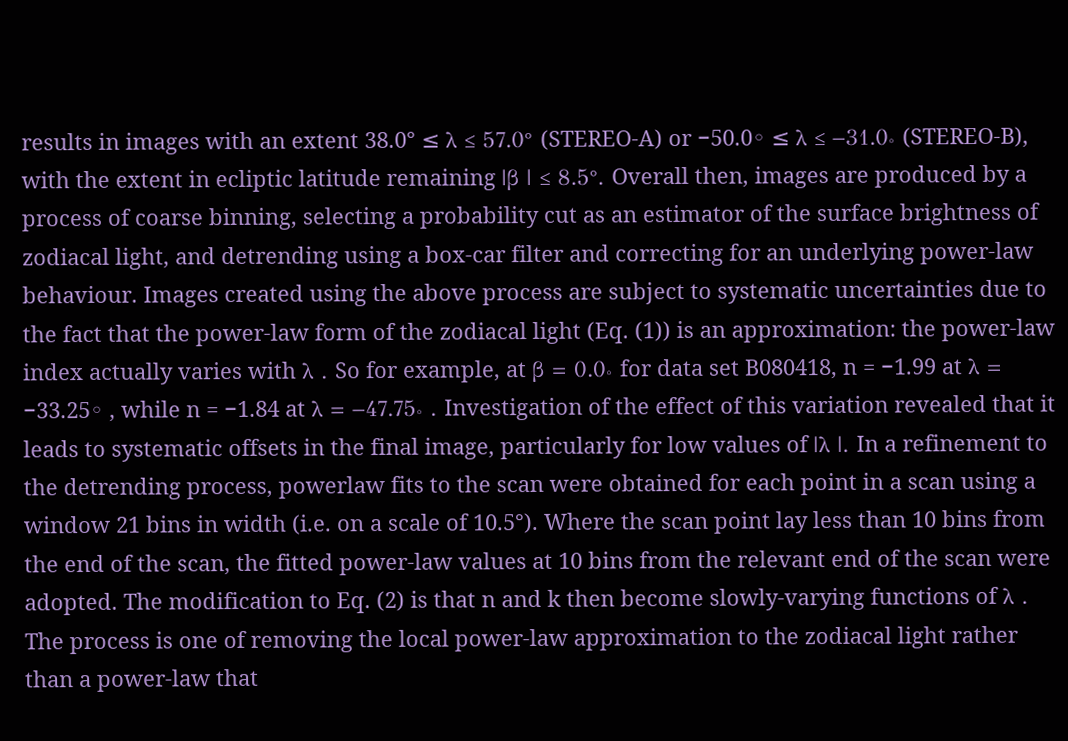results in images with an extent 38.0° ≤ λ ≤ 57.0° (STEREO-A) or −50.0◦ ≤ λ ≤ −31.0◦ (STEREO-B), with the extent in ecliptic latitude remaining |β | ≤ 8.5°. Overall then, images are produced by a process of coarse binning, selecting a probability cut as an estimator of the surface brightness of zodiacal light, and detrending using a box-car filter and correcting for an underlying power-law behaviour. Images created using the above process are subject to systematic uncertainties due to the fact that the power-law form of the zodiacal light (Eq. (1)) is an approximation: the power-law index actually varies with λ . So for example, at β = 0.0◦ for data set B080418, n = −1.99 at λ = −33.25◦ , while n = −1.84 at λ = −47.75◦ . Investigation of the effect of this variation revealed that it leads to systematic offsets in the final image, particularly for low values of |λ |. In a refinement to the detrending process, powerlaw fits to the scan were obtained for each point in a scan using a window 21 bins in width (i.e. on a scale of 10.5°). Where the scan point lay less than 10 bins from the end of the scan, the fitted power-law values at 10 bins from the relevant end of the scan were adopted. The modification to Eq. (2) is that n and k then become slowly-varying functions of λ . The process is one of removing the local power-law approximation to the zodiacal light rather than a power-law that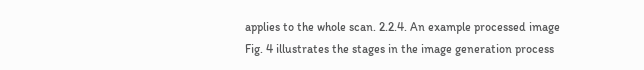applies to the whole scan. 2.2.4. An example processed image Fig. 4 illustrates the stages in the image generation process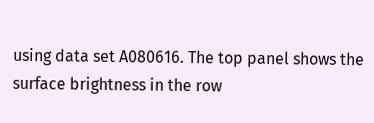using data set A080616. The top panel shows the surface brightness in the row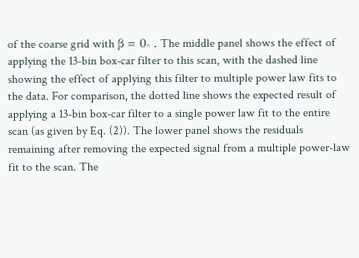of the coarse grid with β = 0◦ . The middle panel shows the effect of applying the 13-bin box-car filter to this scan, with the dashed line showing the effect of applying this filter to multiple power law fits to the data. For comparison, the dotted line shows the expected result of applying a 13-bin box-car filter to a single power law fit to the entire scan (as given by Eq. (2)). The lower panel shows the residuals remaining after removing the expected signal from a multiple power-law fit to the scan. The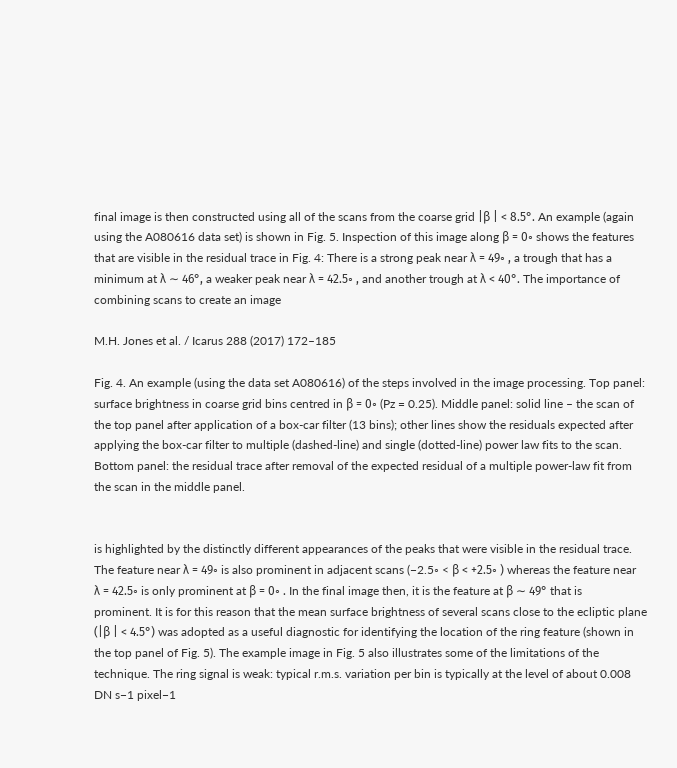final image is then constructed using all of the scans from the coarse grid |β | < 8.5°. An example (again using the A080616 data set) is shown in Fig. 5. Inspection of this image along β = 0◦ shows the features that are visible in the residual trace in Fig. 4: There is a strong peak near λ = 49◦ , a trough that has a minimum at λ ∼ 46°, a weaker peak near λ = 42.5◦ , and another trough at λ < 40°. The importance of combining scans to create an image

M.H. Jones et al. / Icarus 288 (2017) 172–185

Fig. 4. An example (using the data set A080616) of the steps involved in the image processing. Top panel: surface brightness in coarse grid bins centred in β = 0◦ (Pz = 0.25). Middle panel: solid line – the scan of the top panel after application of a box-car filter (13 bins); other lines show the residuals expected after applying the box-car filter to multiple (dashed-line) and single (dotted-line) power law fits to the scan. Bottom panel: the residual trace after removal of the expected residual of a multiple power-law fit from the scan in the middle panel.


is highlighted by the distinctly different appearances of the peaks that were visible in the residual trace. The feature near λ = 49◦ is also prominent in adjacent scans (−2.5◦ < β < +2.5◦ ) whereas the feature near λ = 42.5◦ is only prominent at β = 0◦ . In the final image then, it is the feature at β ∼ 49° that is prominent. It is for this reason that the mean surface brightness of several scans close to the ecliptic plane (|β | < 4.5°) was adopted as a useful diagnostic for identifying the location of the ring feature (shown in the top panel of Fig. 5). The example image in Fig. 5 also illustrates some of the limitations of the technique. The ring signal is weak: typical r.m.s. variation per bin is typically at the level of about 0.008 DN s−1 pixel−1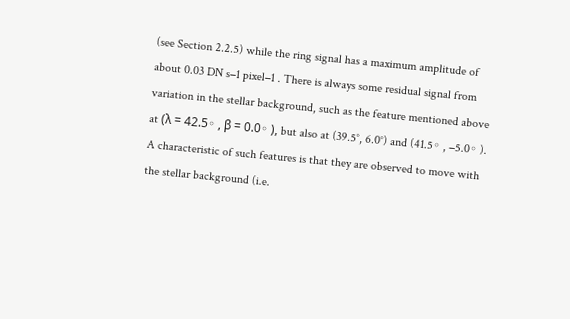(see Section 2.2.5) while the ring signal has a maximum amplitude of about 0.03 DN s−1 pixel−1 . There is always some residual signal from variation in the stellar background, such as the feature mentioned above at (λ = 42.5◦ , β = 0.0◦ ), but also at (39.5°, 6.0°) and (41.5◦ , −5.0◦ ). A characteristic of such features is that they are observed to move with the stellar background (i.e.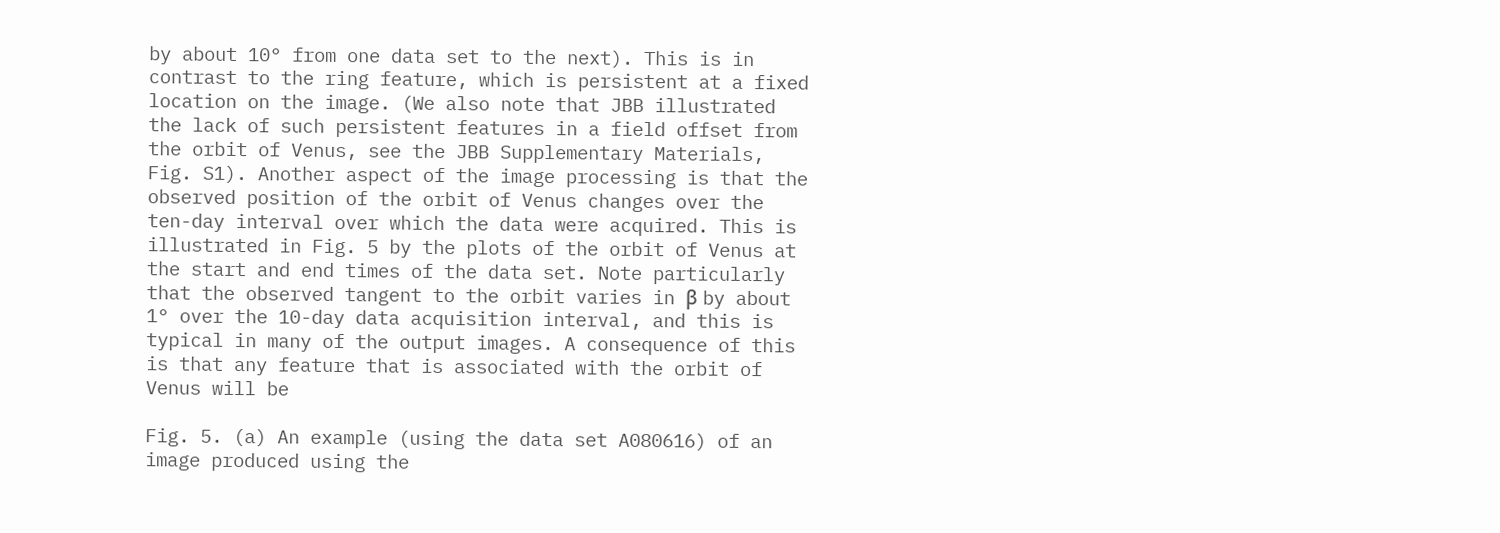by about 10° from one data set to the next). This is in contrast to the ring feature, which is persistent at a fixed location on the image. (We also note that JBB illustrated the lack of such persistent features in a field offset from the orbit of Venus, see the JBB Supplementary Materials, Fig. S1). Another aspect of the image processing is that the observed position of the orbit of Venus changes over the ten-day interval over which the data were acquired. This is illustrated in Fig. 5 by the plots of the orbit of Venus at the start and end times of the data set. Note particularly that the observed tangent to the orbit varies in β by about 1° over the 10-day data acquisition interval, and this is typical in many of the output images. A consequence of this is that any feature that is associated with the orbit of Venus will be

Fig. 5. (a) An example (using the data set A080616) of an image produced using the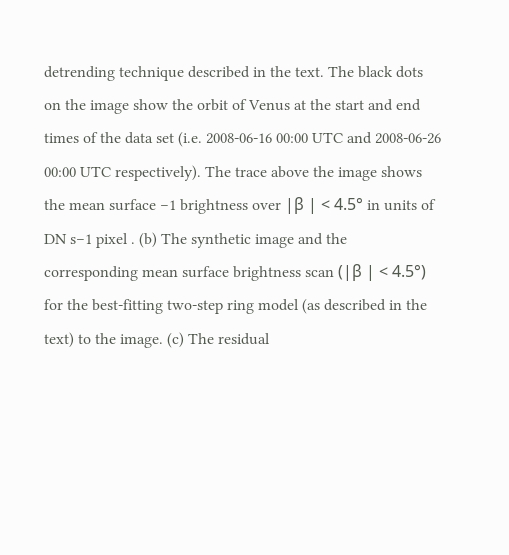detrending technique described in the text. The black dots on the image show the orbit of Venus at the start and end times of the data set (i.e. 2008-06-16 00:00 UTC and 2008-06-26 00:00 UTC respectively). The trace above the image shows the mean surface −1 brightness over |β | < 4.5° in units of DN s−1 pixel . (b) The synthetic image and the corresponding mean surface brightness scan (|β | < 4.5°) for the best-fitting two-step ring model (as described in the text) to the image. (c) The residual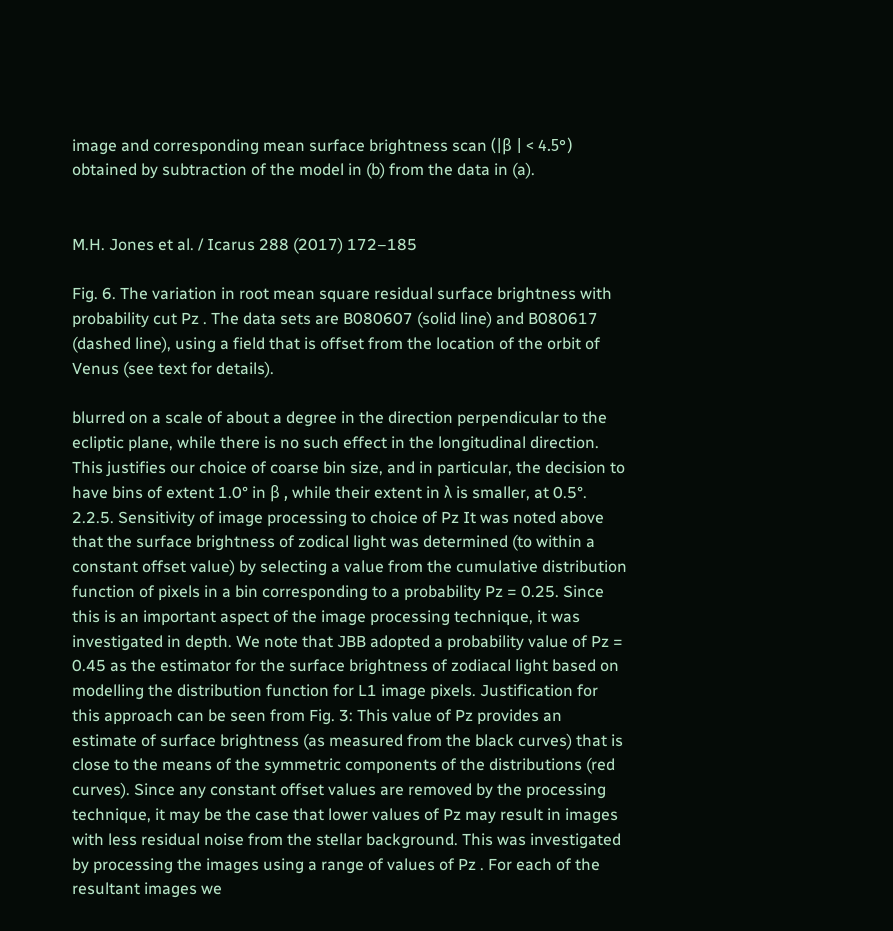image and corresponding mean surface brightness scan (|β | < 4.5°) obtained by subtraction of the model in (b) from the data in (a).


M.H. Jones et al. / Icarus 288 (2017) 172–185

Fig. 6. The variation in root mean square residual surface brightness with probability cut Pz . The data sets are B080607 (solid line) and B080617 (dashed line), using a field that is offset from the location of the orbit of Venus (see text for details).

blurred on a scale of about a degree in the direction perpendicular to the ecliptic plane, while there is no such effect in the longitudinal direction. This justifies our choice of coarse bin size, and in particular, the decision to have bins of extent 1.0° in β , while their extent in λ is smaller, at 0.5°. 2.2.5. Sensitivity of image processing to choice of Pz It was noted above that the surface brightness of zodical light was determined (to within a constant offset value) by selecting a value from the cumulative distribution function of pixels in a bin corresponding to a probability Pz = 0.25. Since this is an important aspect of the image processing technique, it was investigated in depth. We note that JBB adopted a probability value of Pz = 0.45 as the estimator for the surface brightness of zodiacal light based on modelling the distribution function for L1 image pixels. Justification for this approach can be seen from Fig. 3: This value of Pz provides an estimate of surface brightness (as measured from the black curves) that is close to the means of the symmetric components of the distributions (red curves). Since any constant offset values are removed by the processing technique, it may be the case that lower values of Pz may result in images with less residual noise from the stellar background. This was investigated by processing the images using a range of values of Pz . For each of the resultant images we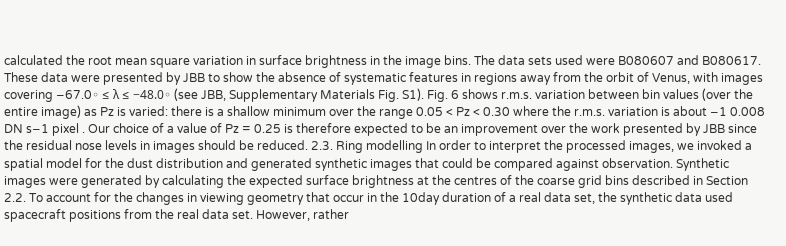calculated the root mean square variation in surface brightness in the image bins. The data sets used were B080607 and B080617. These data were presented by JBB to show the absence of systematic features in regions away from the orbit of Venus, with images covering −67.0◦ ≤ λ ≤ −48.0◦ (see JBB, Supplementary Materials Fig. S1). Fig. 6 shows r.m.s. variation between bin values (over the entire image) as Pz is varied: there is a shallow minimum over the range 0.05 < Pz < 0.30 where the r.m.s. variation is about −1 0.008 DN s−1 pixel . Our choice of a value of Pz = 0.25 is therefore expected to be an improvement over the work presented by JBB since the residual nose levels in images should be reduced. 2.3. Ring modelling In order to interpret the processed images, we invoked a spatial model for the dust distribution and generated synthetic images that could be compared against observation. Synthetic images were generated by calculating the expected surface brightness at the centres of the coarse grid bins described in Section 2.2. To account for the changes in viewing geometry that occur in the 10day duration of a real data set, the synthetic data used spacecraft positions from the real data set. However, rather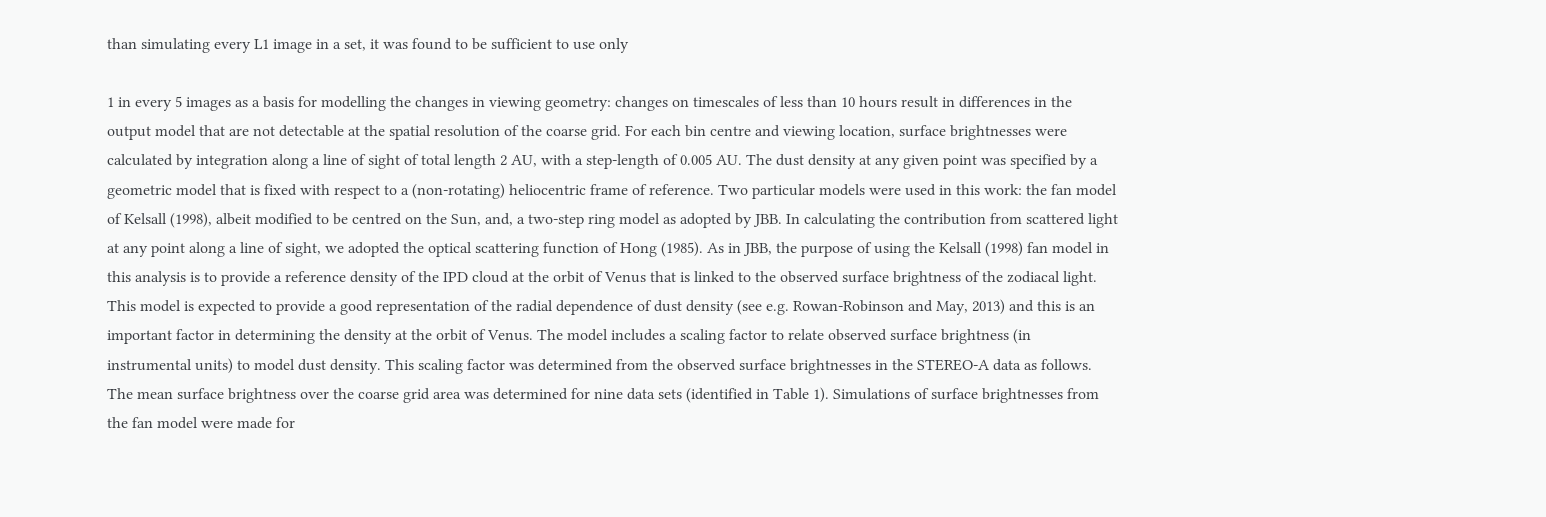than simulating every L1 image in a set, it was found to be sufficient to use only

1 in every 5 images as a basis for modelling the changes in viewing geometry: changes on timescales of less than 10 hours result in differences in the output model that are not detectable at the spatial resolution of the coarse grid. For each bin centre and viewing location, surface brightnesses were calculated by integration along a line of sight of total length 2 AU, with a step-length of 0.005 AU. The dust density at any given point was specified by a geometric model that is fixed with respect to a (non-rotating) heliocentric frame of reference. Two particular models were used in this work: the fan model of Kelsall (1998), albeit modified to be centred on the Sun, and, a two-step ring model as adopted by JBB. In calculating the contribution from scattered light at any point along a line of sight, we adopted the optical scattering function of Hong (1985). As in JBB, the purpose of using the Kelsall (1998) fan model in this analysis is to provide a reference density of the IPD cloud at the orbit of Venus that is linked to the observed surface brightness of the zodiacal light. This model is expected to provide a good representation of the radial dependence of dust density (see e.g. Rowan-Robinson and May, 2013) and this is an important factor in determining the density at the orbit of Venus. The model includes a scaling factor to relate observed surface brightness (in instrumental units) to model dust density. This scaling factor was determined from the observed surface brightnesses in the STEREO-A data as follows. The mean surface brightness over the coarse grid area was determined for nine data sets (identified in Table 1). Simulations of surface brightnesses from the fan model were made for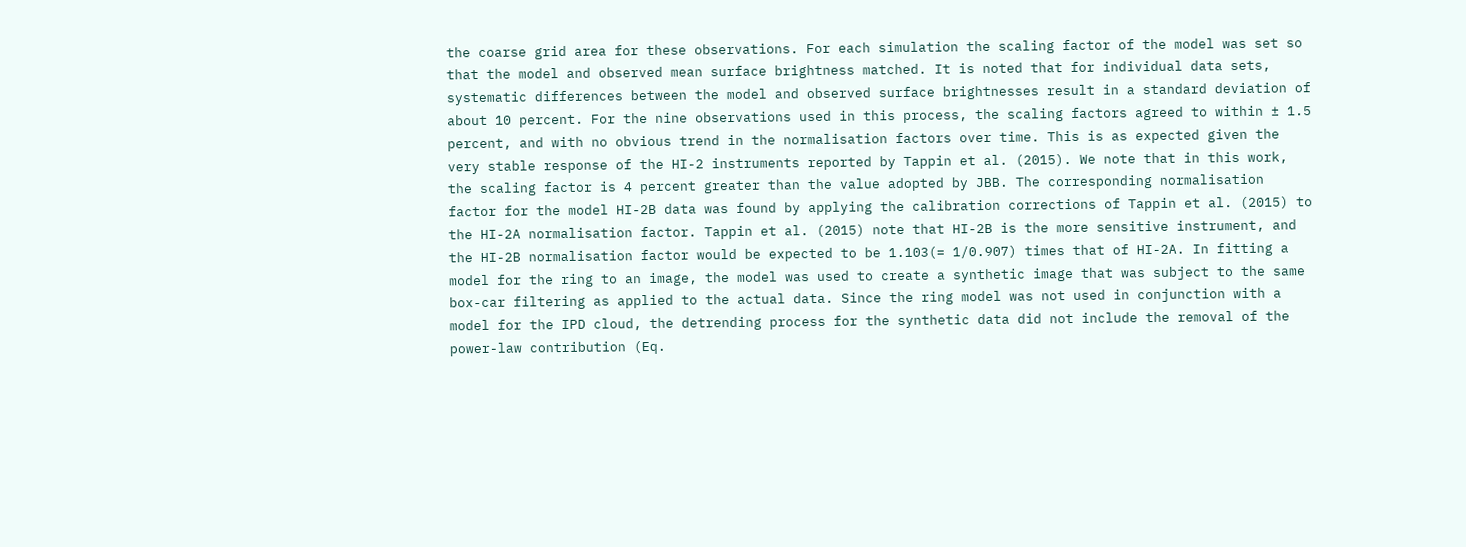the coarse grid area for these observations. For each simulation the scaling factor of the model was set so that the model and observed mean surface brightness matched. It is noted that for individual data sets, systematic differences between the model and observed surface brightnesses result in a standard deviation of about 10 percent. For the nine observations used in this process, the scaling factors agreed to within ± 1.5 percent, and with no obvious trend in the normalisation factors over time. This is as expected given the very stable response of the HI-2 instruments reported by Tappin et al. (2015). We note that in this work, the scaling factor is 4 percent greater than the value adopted by JBB. The corresponding normalisation factor for the model HI-2B data was found by applying the calibration corrections of Tappin et al. (2015) to the HI-2A normalisation factor. Tappin et al. (2015) note that HI-2B is the more sensitive instrument, and the HI-2B normalisation factor would be expected to be 1.103(= 1/0.907) times that of HI-2A. In fitting a model for the ring to an image, the model was used to create a synthetic image that was subject to the same box-car filtering as applied to the actual data. Since the ring model was not used in conjunction with a model for the IPD cloud, the detrending process for the synthetic data did not include the removal of the power-law contribution (Eq.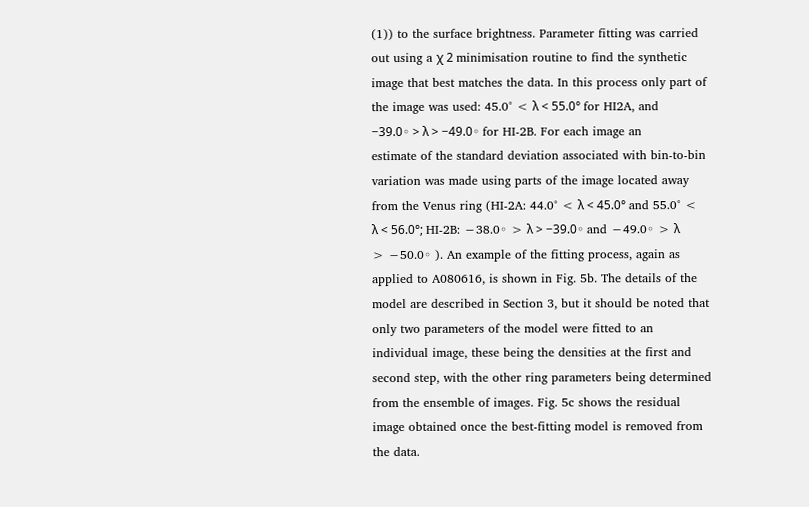(1)) to the surface brightness. Parameter fitting was carried out using a χ 2 minimisation routine to find the synthetic image that best matches the data. In this process only part of the image was used: 45.0° < λ < 55.0° for HI2A, and −39.0◦ > λ > −49.0◦ for HI-2B. For each image an estimate of the standard deviation associated with bin-to-bin variation was made using parts of the image located away from the Venus ring (HI-2A: 44.0° < λ < 45.0° and 55.0° < λ < 56.0°; HI-2B: −38.0◦ > λ > −39.0◦ and −49.0◦ > λ > −50.0◦ ). An example of the fitting process, again as applied to A080616, is shown in Fig. 5b. The details of the model are described in Section 3, but it should be noted that only two parameters of the model were fitted to an individual image, these being the densities at the first and second step, with the other ring parameters being determined from the ensemble of images. Fig. 5c shows the residual image obtained once the best-fitting model is removed from the data.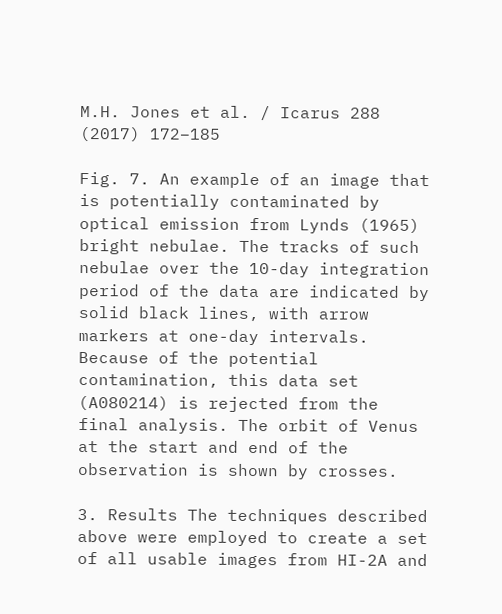M.H. Jones et al. / Icarus 288 (2017) 172–185

Fig. 7. An example of an image that is potentially contaminated by optical emission from Lynds (1965) bright nebulae. The tracks of such nebulae over the 10-day integration period of the data are indicated by solid black lines, with arrow markers at one-day intervals. Because of the potential contamination, this data set (A080214) is rejected from the final analysis. The orbit of Venus at the start and end of the observation is shown by crosses.

3. Results The techniques described above were employed to create a set of all usable images from HI-2A and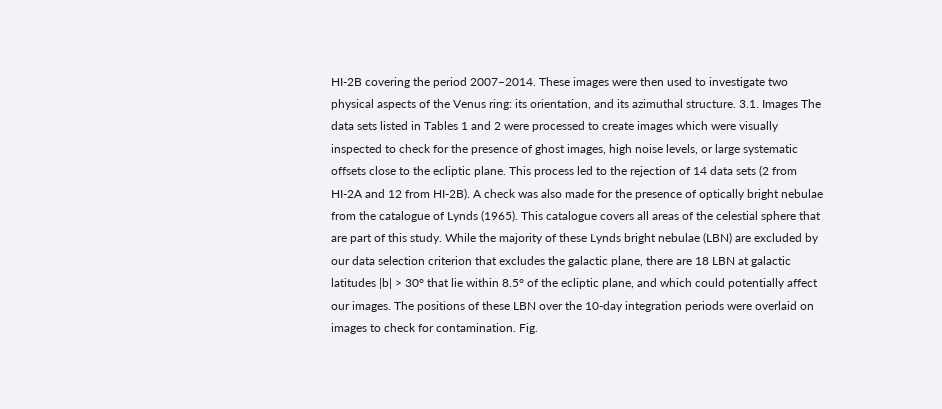HI-2B covering the period 2007–2014. These images were then used to investigate two physical aspects of the Venus ring: its orientation, and its azimuthal structure. 3.1. Images The data sets listed in Tables 1 and 2 were processed to create images which were visually inspected to check for the presence of ghost images, high noise levels, or large systematic offsets close to the ecliptic plane. This process led to the rejection of 14 data sets (2 from HI-2A and 12 from HI-2B). A check was also made for the presence of optically bright nebulae from the catalogue of Lynds (1965). This catalogue covers all areas of the celestial sphere that are part of this study. While the majority of these Lynds bright nebulae (LBN) are excluded by our data selection criterion that excludes the galactic plane, there are 18 LBN at galactic latitudes |b| > 30° that lie within 8.5° of the ecliptic plane, and which could potentially affect our images. The positions of these LBN over the 10-day integration periods were overlaid on images to check for contamination. Fig.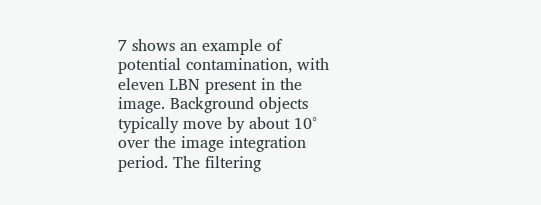7 shows an example of potential contamination, with eleven LBN present in the image. Background objects typically move by about 10° over the image integration period. The filtering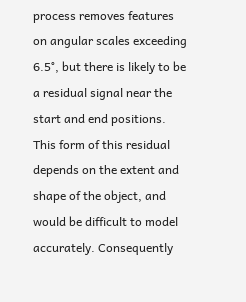process removes features on angular scales exceeding 6.5°, but there is likely to be a residual signal near the start and end positions. This form of this residual depends on the extent and shape of the object, and would be difficult to model accurately. Consequently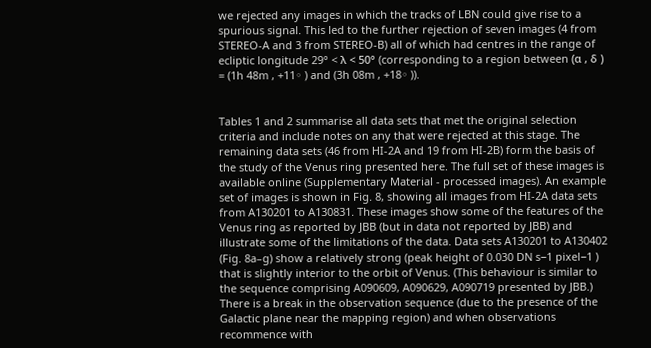we rejected any images in which the tracks of LBN could give rise to a spurious signal. This led to the further rejection of seven images (4 from STEREO-A and 3 from STEREO-B) all of which had centres in the range of ecliptic longitude 29° < λ < 50° (corresponding to a region between (α , δ ) = (1h 48m , +11◦ ) and (3h 08m , +18◦ )).


Tables 1 and 2 summarise all data sets that met the original selection criteria and include notes on any that were rejected at this stage. The remaining data sets (46 from HI-2A and 19 from HI-2B) form the basis of the study of the Venus ring presented here. The full set of these images is available online (Supplementary Material - processed images). An example set of images is shown in Fig. 8, showing all images from HI-2A data sets from A130201 to A130831. These images show some of the features of the Venus ring as reported by JBB (but in data not reported by JBB) and illustrate some of the limitations of the data. Data sets A130201 to A130402 (Fig. 8a–g) show a relatively strong (peak height of 0.030 DN s−1 pixel−1 ) that is slightly interior to the orbit of Venus. (This behaviour is similar to the sequence comprising A090609, A090629, A090719 presented by JBB.) There is a break in the observation sequence (due to the presence of the Galactic plane near the mapping region) and when observations recommence with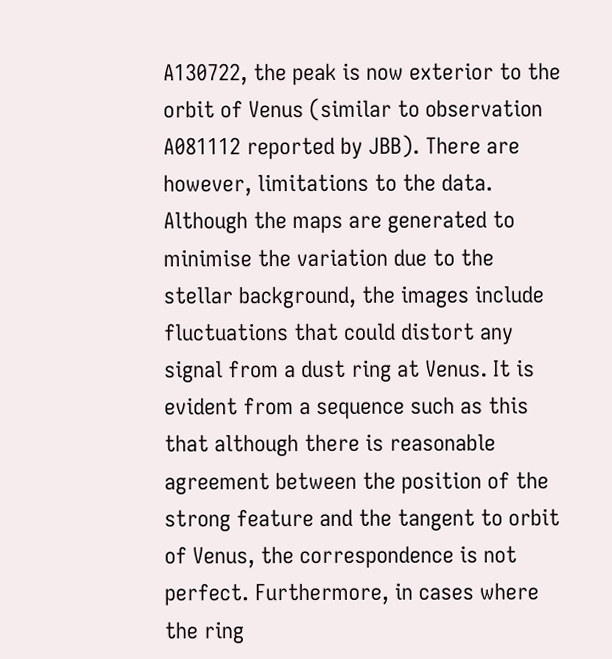A130722, the peak is now exterior to the orbit of Venus (similar to observation A081112 reported by JBB). There are however, limitations to the data. Although the maps are generated to minimise the variation due to the stellar background, the images include fluctuations that could distort any signal from a dust ring at Venus. It is evident from a sequence such as this that although there is reasonable agreement between the position of the strong feature and the tangent to orbit of Venus, the correspondence is not perfect. Furthermore, in cases where the ring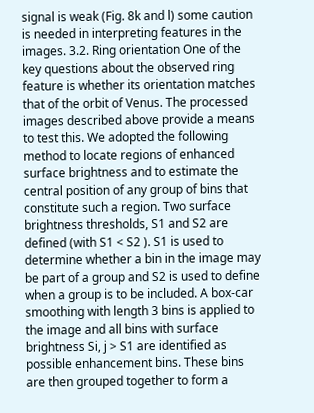signal is weak (Fig. 8k and l) some caution is needed in interpreting features in the images. 3.2. Ring orientation One of the key questions about the observed ring feature is whether its orientation matches that of the orbit of Venus. The processed images described above provide a means to test this. We adopted the following method to locate regions of enhanced surface brightness and to estimate the central position of any group of bins that constitute such a region. Two surface brightness thresholds, S1 and S2 are defined (with S1 < S2 ). S1 is used to determine whether a bin in the image may be part of a group and S2 is used to define when a group is to be included. A box-car smoothing with length 3 bins is applied to the image and all bins with surface brightness Si, j > S1 are identified as possible enhancement bins. These bins are then grouped together to form a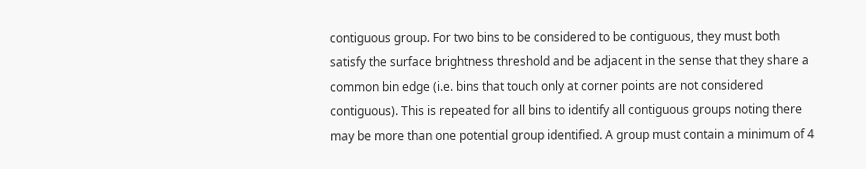contiguous group. For two bins to be considered to be contiguous, they must both satisfy the surface brightness threshold and be adjacent in the sense that they share a common bin edge (i.e. bins that touch only at corner points are not considered contiguous). This is repeated for all bins to identify all contiguous groups noting there may be more than one potential group identified. A group must contain a minimum of 4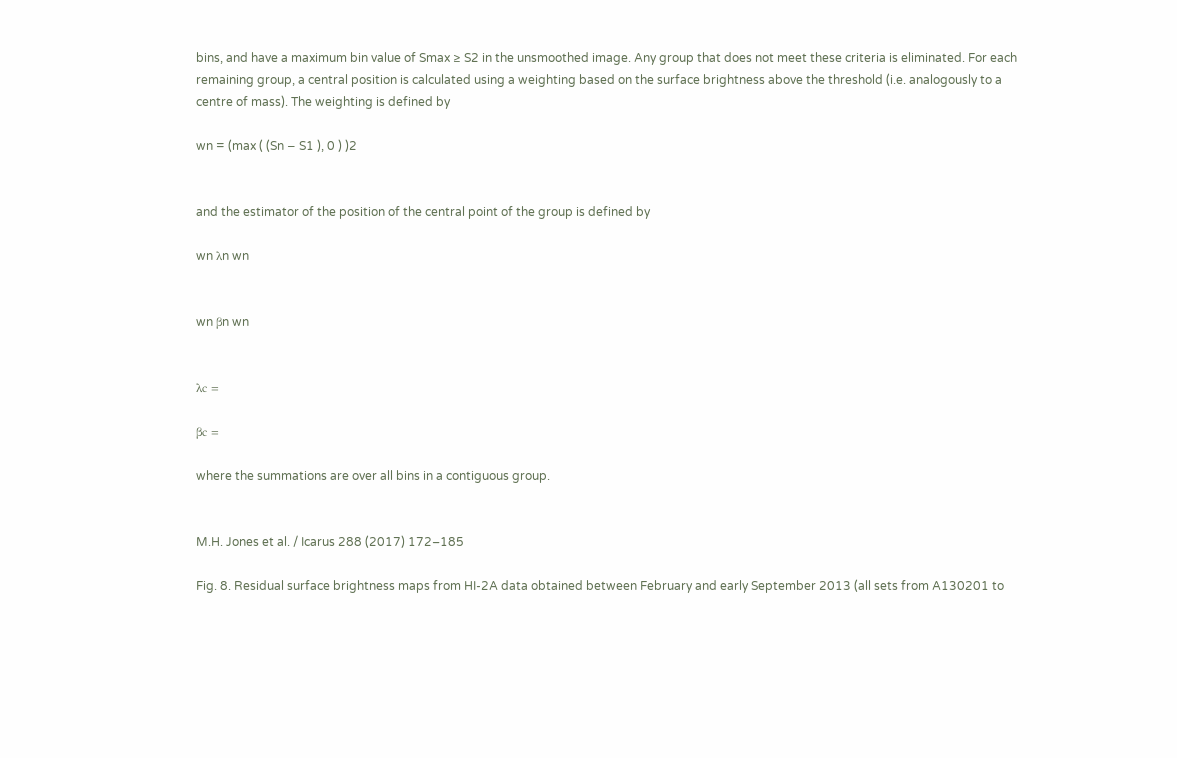bins, and have a maximum bin value of Smax ≥ S2 in the unsmoothed image. Any group that does not meet these criteria is eliminated. For each remaining group, a central position is calculated using a weighting based on the surface brightness above the threshold (i.e. analogously to a centre of mass). The weighting is defined by

wn = (max ( (Sn − S1 ), 0 ) )2


and the estimator of the position of the central point of the group is defined by

wn λn wn


wn βn wn


λc =

βc =

where the summations are over all bins in a contiguous group.


M.H. Jones et al. / Icarus 288 (2017) 172–185

Fig. 8. Residual surface brightness maps from HI-2A data obtained between February and early September 2013 (all sets from A130201 to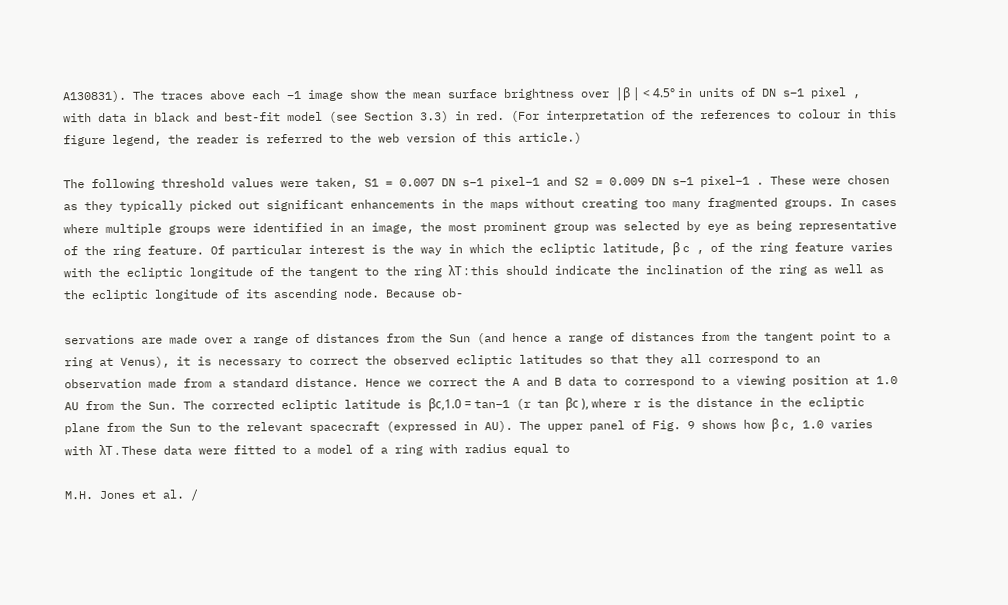A130831). The traces above each −1 image show the mean surface brightness over |β | < 4.5° in units of DN s−1 pixel , with data in black and best-fit model (see Section 3.3) in red. (For interpretation of the references to colour in this figure legend, the reader is referred to the web version of this article.)

The following threshold values were taken, S1 = 0.007 DN s−1 pixel−1 and S2 = 0.009 DN s−1 pixel−1 . These were chosen as they typically picked out significant enhancements in the maps without creating too many fragmented groups. In cases where multiple groups were identified in an image, the most prominent group was selected by eye as being representative of the ring feature. Of particular interest is the way in which the ecliptic latitude, β c , of the ring feature varies with the ecliptic longitude of the tangent to the ring λT : this should indicate the inclination of the ring as well as the ecliptic longitude of its ascending node. Because ob-

servations are made over a range of distances from the Sun (and hence a range of distances from the tangent point to a ring at Venus), it is necessary to correct the observed ecliptic latitudes so that they all correspond to an observation made from a standard distance. Hence we correct the A and B data to correspond to a viewing position at 1.0 AU from the Sun. The corrected ecliptic latitude is βc,1.0 = tan−1 (r tan βc ), where r is the distance in the ecliptic plane from the Sun to the relevant spacecraft (expressed in AU). The upper panel of Fig. 9 shows how β c, 1.0 varies with λT . These data were fitted to a model of a ring with radius equal to

M.H. Jones et al. /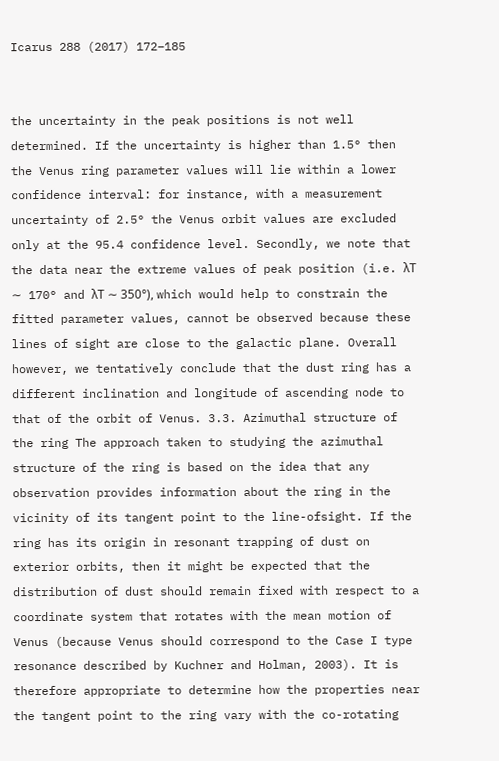Icarus 288 (2017) 172–185


the uncertainty in the peak positions is not well determined. If the uncertainty is higher than 1.5° then the Venus ring parameter values will lie within a lower confidence interval: for instance, with a measurement uncertainty of 2.5° the Venus orbit values are excluded only at the 95.4 confidence level. Secondly, we note that the data near the extreme values of peak position (i.e. λT ∼ 170° and λT ∼ 350°), which would help to constrain the fitted parameter values, cannot be observed because these lines of sight are close to the galactic plane. Overall however, we tentatively conclude that the dust ring has a different inclination and longitude of ascending node to that of the orbit of Venus. 3.3. Azimuthal structure of the ring The approach taken to studying the azimuthal structure of the ring is based on the idea that any observation provides information about the ring in the vicinity of its tangent point to the line-ofsight. If the ring has its origin in resonant trapping of dust on exterior orbits, then it might be expected that the distribution of dust should remain fixed with respect to a coordinate system that rotates with the mean motion of Venus (because Venus should correspond to the Case I type resonance described by Kuchner and Holman, 2003). It is therefore appropriate to determine how the properties near the tangent point to the ring vary with the co-rotating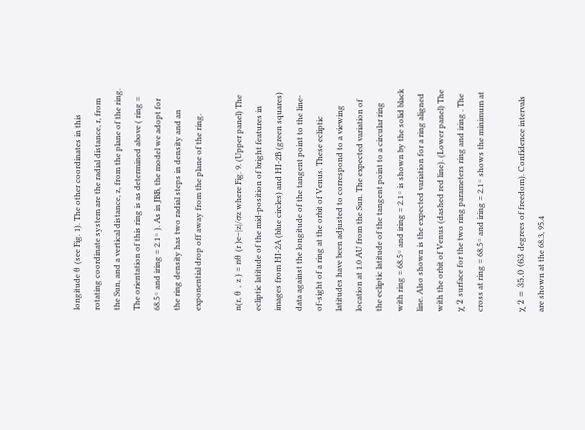longitude θ (see Fig. 1). The other coordinates in this rotating coordinate system are the radial distance, r, from the Sun, and a vertical distance, z, from the plane of the ring. The orientation of this ring is as determined above ( ring = 68.5◦ and iring = 2.1◦ ). As in JBB, the model we adopt for the ring density has two radial steps in density and an exponential drop off away from the plane of the ring.

n(r, θ , z ) = nθ (r )e−|z|/σz where Fig. 9. (Upper panel) The ecliptic latitude of the mid-position of bright features in images from HI-2A (blue circles) and HI-2B (green squares) data against the longitude of the tangent point to the line-of-sight of a ring at the orbit of Venus. These ecliptic latitudes have been adjusted to correspond to a viewing location at 1.0 AU from the Sun. The expected variation of the ecliptic latitude of the tangent point to a circular ring with ring = 68.5◦ and iring = 2.1◦ is shown by the solid black line. Also shown is the expected variation for a ring aligned with the orbit of Venus (dashed red line). (Lower panel) The χ 2 surface for the two ring parameters ring and iring . The cross at ring = 68.5◦ and iring = 2.1◦ shows the minimum at

χ 2 = 35.0 (63 degrees of freedom). Confidence intervals are shown at the 68.3, 95.4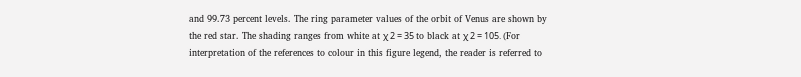and 99.73 percent levels. The ring parameter values of the orbit of Venus are shown by the red star. The shading ranges from white at χ 2 = 35 to black at χ 2 = 105. (For interpretation of the references to colour in this figure legend, the reader is referred to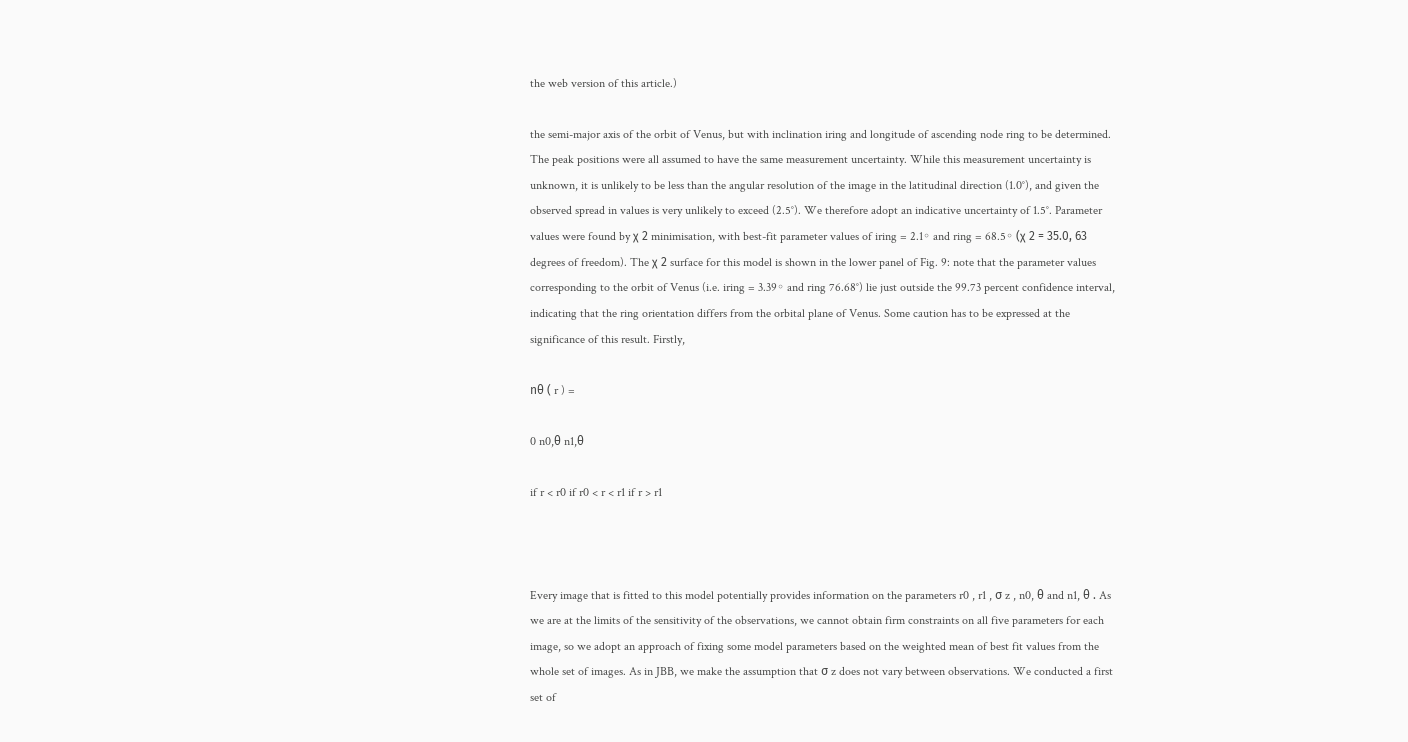the web version of this article.)

the semi-major axis of the orbit of Venus, but with inclination iring and longitude of ascending node ring to be determined. The peak positions were all assumed to have the same measurement uncertainty. While this measurement uncertainty is unknown, it is unlikely to be less than the angular resolution of the image in the latitudinal direction (1.0°), and given the observed spread in values is very unlikely to exceed (2.5°). We therefore adopt an indicative uncertainty of 1.5°. Parameter values were found by χ 2 minimisation, with best-fit parameter values of iring = 2.1◦ and ring = 68.5◦ (χ 2 = 35.0, 63 degrees of freedom). The χ 2 surface for this model is shown in the lower panel of Fig. 9: note that the parameter values corresponding to the orbit of Venus (i.e. iring = 3.39◦ and ring 76.68°) lie just outside the 99.73 percent confidence interval, indicating that the ring orientation differs from the orbital plane of Venus. Some caution has to be expressed at the significance of this result. Firstly,

nθ ( r ) =

0 n0,θ n1,θ

if r < r0 if r0 < r < r1 if r > r1



Every image that is fitted to this model potentially provides information on the parameters r0 , r1 , σ z , n0, θ and n1, θ . As we are at the limits of the sensitivity of the observations, we cannot obtain firm constraints on all five parameters for each image, so we adopt an approach of fixing some model parameters based on the weighted mean of best fit values from the whole set of images. As in JBB, we make the assumption that σ z does not vary between observations. We conducted a first set of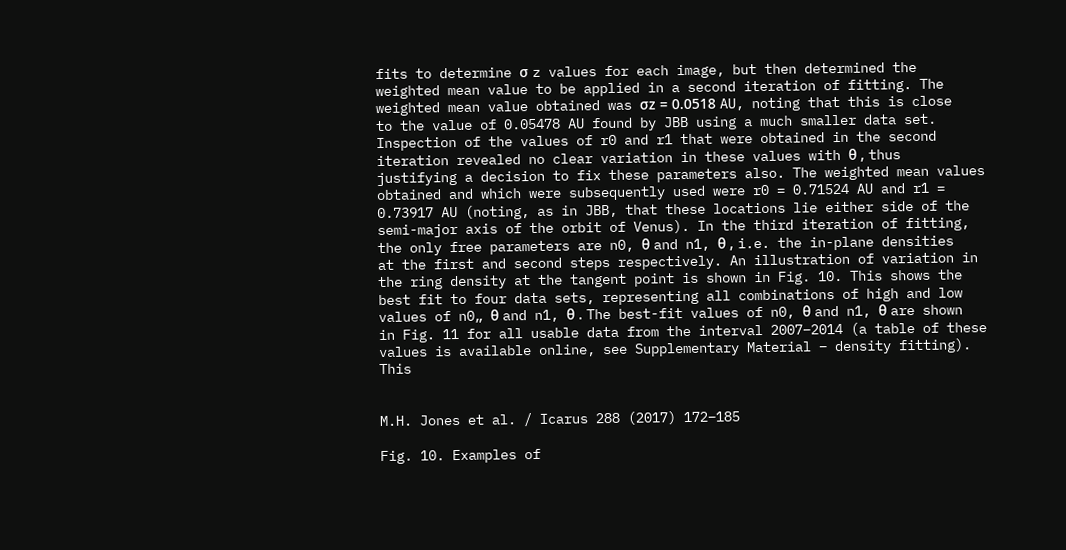fits to determine σ z values for each image, but then determined the weighted mean value to be applied in a second iteration of fitting. The weighted mean value obtained was σz = 0.0518 AU, noting that this is close to the value of 0.05478 AU found by JBB using a much smaller data set. Inspection of the values of r0 and r1 that were obtained in the second iteration revealed no clear variation in these values with θ , thus justifying a decision to fix these parameters also. The weighted mean values obtained and which were subsequently used were r0 = 0.71524 AU and r1 = 0.73917 AU (noting, as in JBB, that these locations lie either side of the semi-major axis of the orbit of Venus). In the third iteration of fitting, the only free parameters are n0, θ and n1, θ , i.e. the in-plane densities at the first and second steps respectively. An illustration of variation in the ring density at the tangent point is shown in Fig. 10. This shows the best fit to four data sets, representing all combinations of high and low values of n0„ θ and n1, θ . The best-fit values of n0, θ and n1, θ are shown in Fig. 11 for all usable data from the interval 2007–2014 (a table of these values is available online, see Supplementary Material – density fitting). This


M.H. Jones et al. / Icarus 288 (2017) 172–185

Fig. 10. Examples of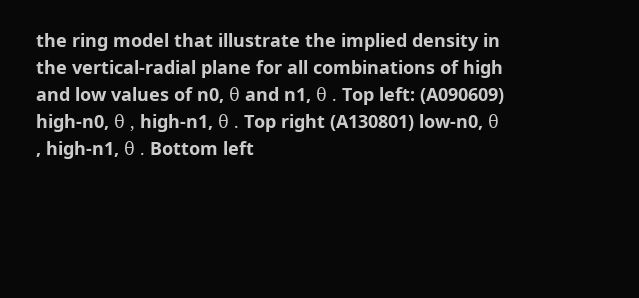the ring model that illustrate the implied density in the vertical-radial plane for all combinations of high and low values of n0, θ and n1, θ . Top left: (A090609) high-n0, θ , high-n1, θ . Top right (A130801) low-n0, θ , high-n1, θ . Bottom left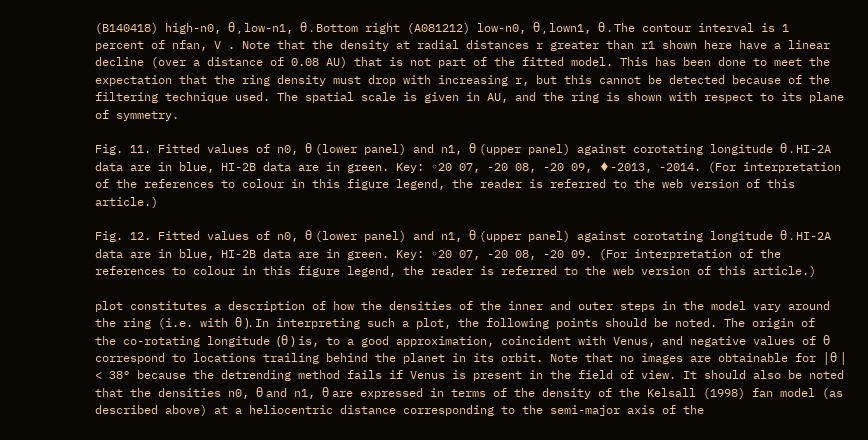(B140418) high-n0, θ , low-n1, θ . Bottom right (A081212) low-n0, θ , lown1, θ . The contour interval is 1 percent of nfan, V . Note that the density at radial distances r greater than r1 shown here have a linear decline (over a distance of 0.08 AU) that is not part of the fitted model. This has been done to meet the expectation that the ring density must drop with increasing r, but this cannot be detected because of the filtering technique used. The spatial scale is given in AU, and the ring is shown with respect to its plane of symmetry.

Fig. 11. Fitted values of n0, θ (lower panel) and n1, θ (upper panel) against corotating longitude θ . HI-2A data are in blue, HI-2B data are in green. Key: ◦20 07, -20 08, -20 09, ♦-2013, -2014. (For interpretation of the references to colour in this figure legend, the reader is referred to the web version of this article.)

Fig. 12. Fitted values of n0, θ (lower panel) and n1, θ (upper panel) against corotating longitude θ . HI-2A data are in blue, HI-2B data are in green. Key: ◦20 07, -20 08, -20 09. (For interpretation of the references to colour in this figure legend, the reader is referred to the web version of this article.)

plot constitutes a description of how the densities of the inner and outer steps in the model vary around the ring (i.e. with θ ). In interpreting such a plot, the following points should be noted. The origin of the co-rotating longitude (θ ) is, to a good approximation, coincident with Venus, and negative values of θ correspond to locations trailing behind the planet in its orbit. Note that no images are obtainable for |θ | < 38° because the detrending method fails if Venus is present in the field of view. It should also be noted that the densities n0, θ and n1, θ are expressed in terms of the density of the Kelsall (1998) fan model (as described above) at a heliocentric distance corresponding to the semi-major axis of the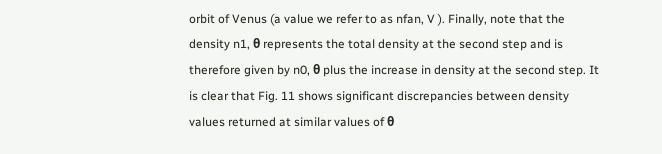orbit of Venus (a value we refer to as nfan, V ). Finally, note that the density n1, θ represents the total density at the second step and is therefore given by n0, θ plus the increase in density at the second step. It is clear that Fig. 11 shows significant discrepancies between density values returned at similar values of θ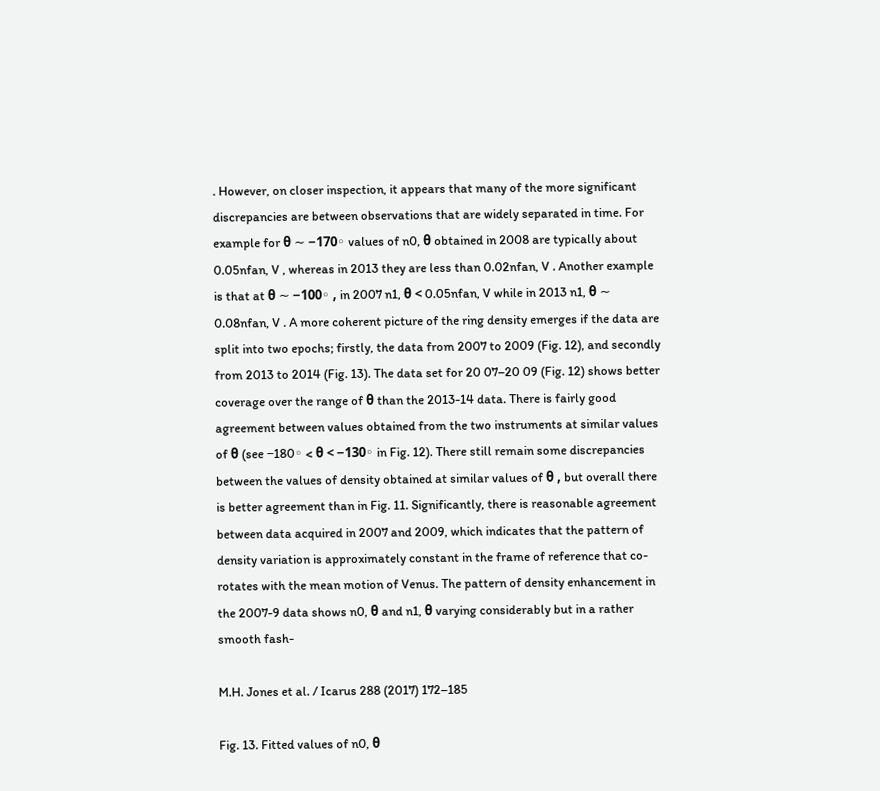. However, on closer inspection, it appears that many of the more significant discrepancies are between observations that are widely separated in time. For example for θ ∼ −170◦ values of n0, θ obtained in 2008 are typically about 0.05nfan, V , whereas in 2013 they are less than 0.02nfan, V . Another example is that at θ ∼ −100◦ , in 2007 n1, θ < 0.05nfan, V while in 2013 n1, θ ∼ 0.08nfan, V . A more coherent picture of the ring density emerges if the data are split into two epochs; firstly, the data from 2007 to 2009 (Fig. 12), and secondly from 2013 to 2014 (Fig. 13). The data set for 20 07–20 09 (Fig. 12) shows better coverage over the range of θ than the 2013-14 data. There is fairly good agreement between values obtained from the two instruments at similar values of θ (see −180◦ < θ < −130◦ in Fig. 12). There still remain some discrepancies between the values of density obtained at similar values of θ , but overall there is better agreement than in Fig. 11. Significantly, there is reasonable agreement between data acquired in 2007 and 2009, which indicates that the pattern of density variation is approximately constant in the frame of reference that co-rotates with the mean motion of Venus. The pattern of density enhancement in the 2007-9 data shows n0, θ and n1, θ varying considerably but in a rather smooth fash-

M.H. Jones et al. / Icarus 288 (2017) 172–185

Fig. 13. Fitted values of n0, θ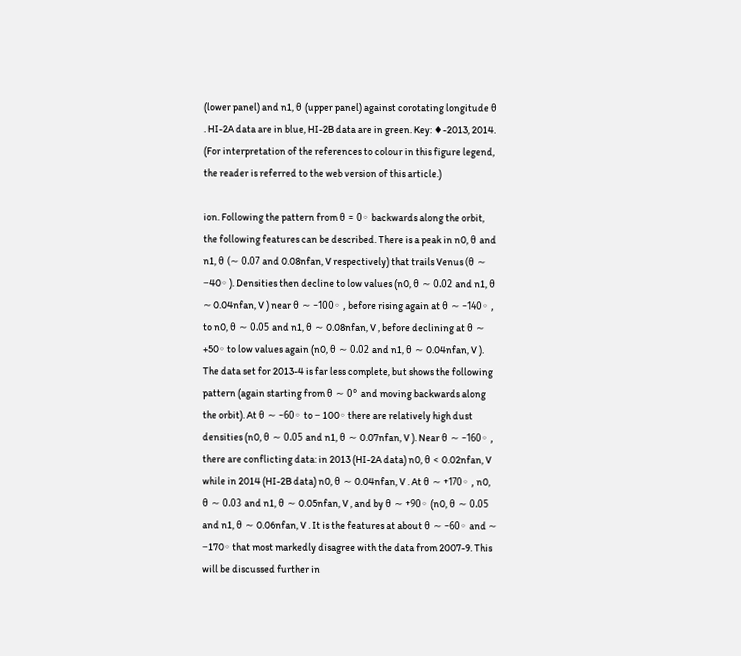(lower panel) and n1, θ (upper panel) against corotating longitude θ . HI-2A data are in blue, HI-2B data are in green. Key: ♦-2013, 2014. (For interpretation of the references to colour in this figure legend, the reader is referred to the web version of this article.)

ion. Following the pattern from θ = 0◦ backwards along the orbit, the following features can be described. There is a peak in n0, θ and n1, θ (∼ 0.07 and 0.08nfan, V respectively) that trails Venus (θ ∼ −40◦ ). Densities then decline to low values (n0, θ ∼ 0.02 and n1, θ ∼ 0.04nfan, V ) near θ ∼ −100◦ , before rising again at θ ∼ −140◦ , to n0, θ ∼ 0.05 and n1, θ ∼ 0.08nfan, V , before declining at θ ∼ +50◦ to low values again (n0, θ ∼ 0.02 and n1, θ ∼ 0.04nfan, V ). The data set for 2013-4 is far less complete, but shows the following pattern (again starting from θ ∼ 0° and moving backwards along the orbit). At θ ∼ −60◦ to − 100◦ there are relatively high dust densities (n0, θ ∼ 0.05 and n1, θ ∼ 0.07nfan, V ). Near θ ∼ −160◦ , there are conflicting data: in 2013 (HI-2A data) n0, θ < 0.02nfan, V while in 2014 (HI-2B data) n0, θ ∼ 0.04nfan, V . At θ ∼ +170◦ , n0, θ ∼ 0.03 and n1, θ ∼ 0.05nfan, V , and by θ ∼ +90◦ (n0, θ ∼ 0.05 and n1, θ ∼ 0.06nfan, V . It is the features at about θ ∼ −60◦ and ∼ −170◦ that most markedly disagree with the data from 2007-9. This will be discussed further in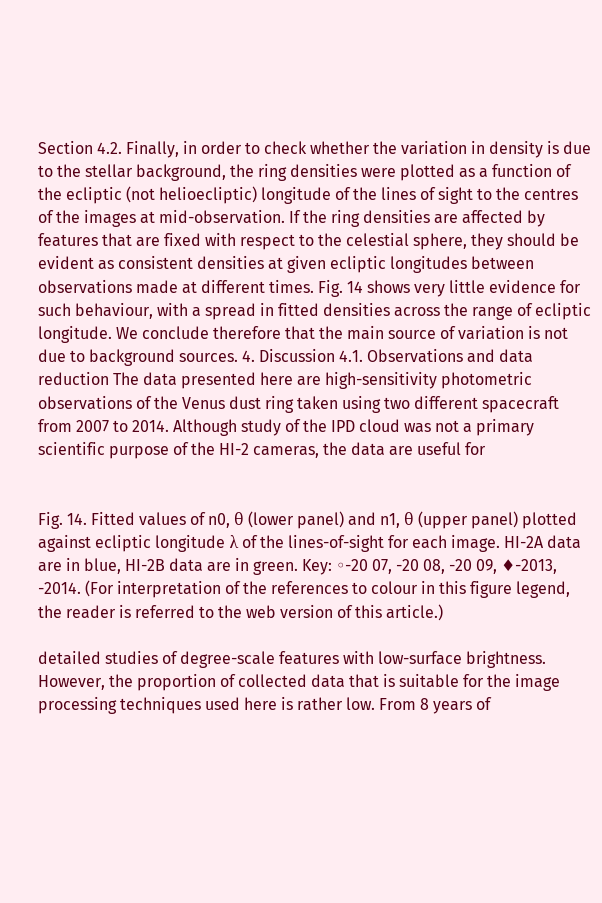Section 4.2. Finally, in order to check whether the variation in density is due to the stellar background, the ring densities were plotted as a function of the ecliptic (not helioecliptic) longitude of the lines of sight to the centres of the images at mid-observation. If the ring densities are affected by features that are fixed with respect to the celestial sphere, they should be evident as consistent densities at given ecliptic longitudes between observations made at different times. Fig. 14 shows very little evidence for such behaviour, with a spread in fitted densities across the range of ecliptic longitude. We conclude therefore that the main source of variation is not due to background sources. 4. Discussion 4.1. Observations and data reduction The data presented here are high-sensitivity photometric observations of the Venus dust ring taken using two different spacecraft from 2007 to 2014. Although study of the IPD cloud was not a primary scientific purpose of the HI-2 cameras, the data are useful for


Fig. 14. Fitted values of n0, θ (lower panel) and n1, θ (upper panel) plotted against ecliptic longitude λ of the lines-of-sight for each image. HI-2A data are in blue, HI-2B data are in green. Key: ◦-20 07, -20 08, -20 09, ♦-2013, -2014. (For interpretation of the references to colour in this figure legend, the reader is referred to the web version of this article.)

detailed studies of degree-scale features with low-surface brightness. However, the proportion of collected data that is suitable for the image processing techniques used here is rather low. From 8 years of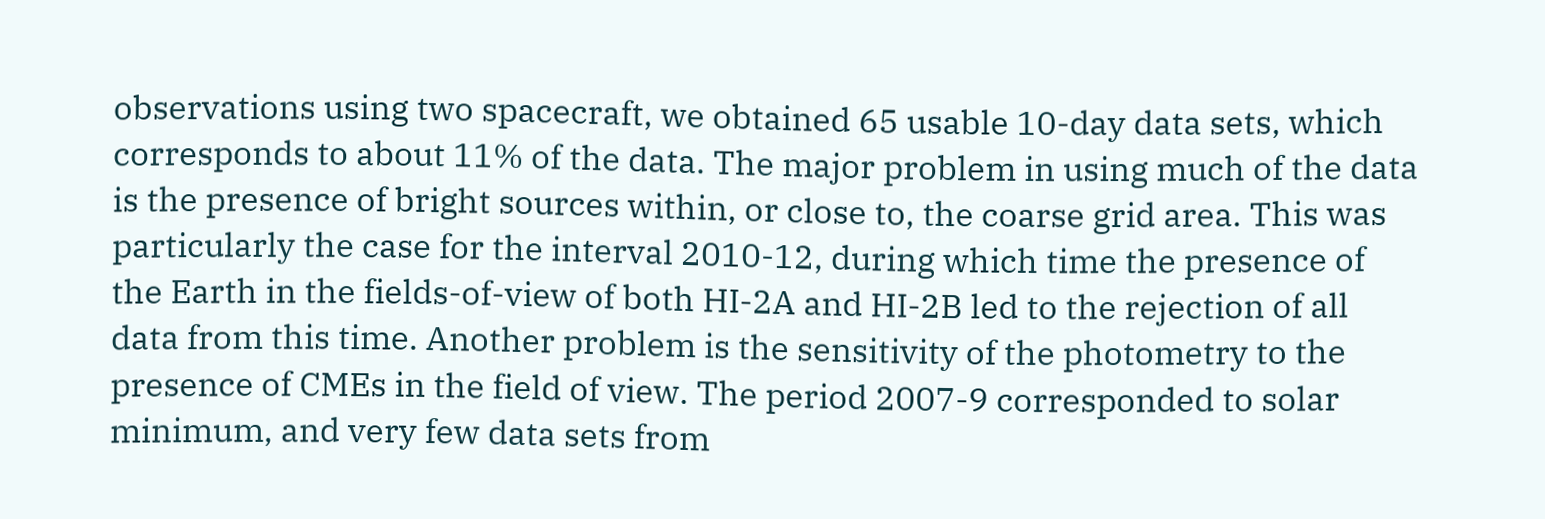observations using two spacecraft, we obtained 65 usable 10-day data sets, which corresponds to about 11% of the data. The major problem in using much of the data is the presence of bright sources within, or close to, the coarse grid area. This was particularly the case for the interval 2010-12, during which time the presence of the Earth in the fields-of-view of both HI-2A and HI-2B led to the rejection of all data from this time. Another problem is the sensitivity of the photometry to the presence of CMEs in the field of view. The period 2007-9 corresponded to solar minimum, and very few data sets from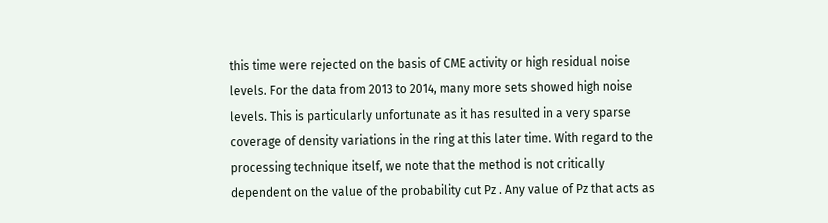this time were rejected on the basis of CME activity or high residual noise levels. For the data from 2013 to 2014, many more sets showed high noise levels. This is particularly unfortunate as it has resulted in a very sparse coverage of density variations in the ring at this later time. With regard to the processing technique itself, we note that the method is not critically dependent on the value of the probability cut Pz . Any value of Pz that acts as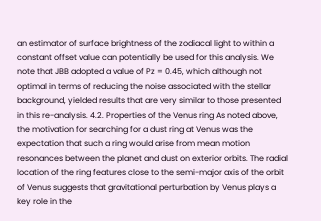an estimator of surface brightness of the zodiacal light to within a constant offset value can potentially be used for this analysis. We note that JBB adopted a value of Pz = 0.45, which although not optimal in terms of reducing the noise associated with the stellar background, yielded results that are very similar to those presented in this re-analysis. 4.2. Properties of the Venus ring As noted above, the motivation for searching for a dust ring at Venus was the expectation that such a ring would arise from mean motion resonances between the planet and dust on exterior orbits. The radial location of the ring features close to the semi-major axis of the orbit of Venus suggests that gravitational perturbation by Venus plays a key role in the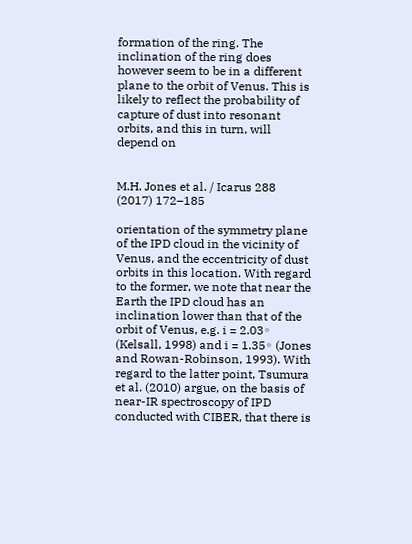formation of the ring. The inclination of the ring does however seem to be in a different plane to the orbit of Venus. This is likely to reflect the probability of capture of dust into resonant orbits, and this in turn, will depend on


M.H. Jones et al. / Icarus 288 (2017) 172–185

orientation of the symmetry plane of the IPD cloud in the vicinity of Venus, and the eccentricity of dust orbits in this location. With regard to the former, we note that near the Earth the IPD cloud has an inclination lower than that of the orbit of Venus, e.g. i = 2.03◦ (Kelsall, 1998) and i = 1.35◦ (Jones and Rowan-Robinson, 1993). With regard to the latter point, Tsumura et al. (2010) argue, on the basis of near-IR spectroscopy of IPD conducted with CIBER, that there is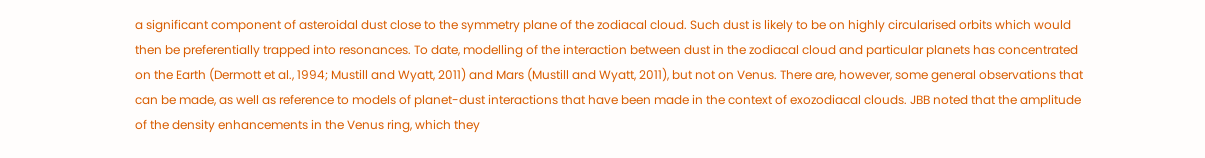a significant component of asteroidal dust close to the symmetry plane of the zodiacal cloud. Such dust is likely to be on highly circularised orbits which would then be preferentially trapped into resonances. To date, modelling of the interaction between dust in the zodiacal cloud and particular planets has concentrated on the Earth (Dermott et al., 1994; Mustill and Wyatt, 2011) and Mars (Mustill and Wyatt, 2011), but not on Venus. There are, however, some general observations that can be made, as well as reference to models of planet-dust interactions that have been made in the context of exozodiacal clouds. JBB noted that the amplitude of the density enhancements in the Venus ring, which they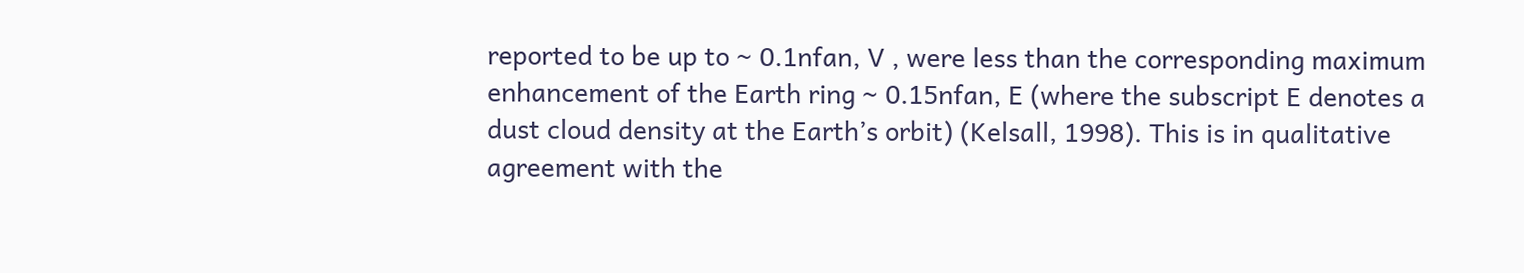reported to be up to ∼ 0.1nfan, V , were less than the corresponding maximum enhancement of the Earth ring ∼ 0.15nfan, E (where the subscript E denotes a dust cloud density at the Earth’s orbit) (Kelsall, 1998). This is in qualitative agreement with the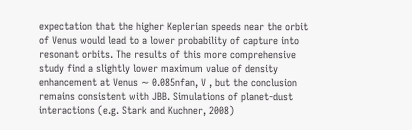expectation that the higher Keplerian speeds near the orbit of Venus would lead to a lower probability of capture into resonant orbits. The results of this more comprehensive study find a slightly lower maximum value of density enhancement at Venus ∼ 0.085nfan, V , but the conclusion remains consistent with JBB. Simulations of planet-dust interactions (e.g. Stark and Kuchner, 2008)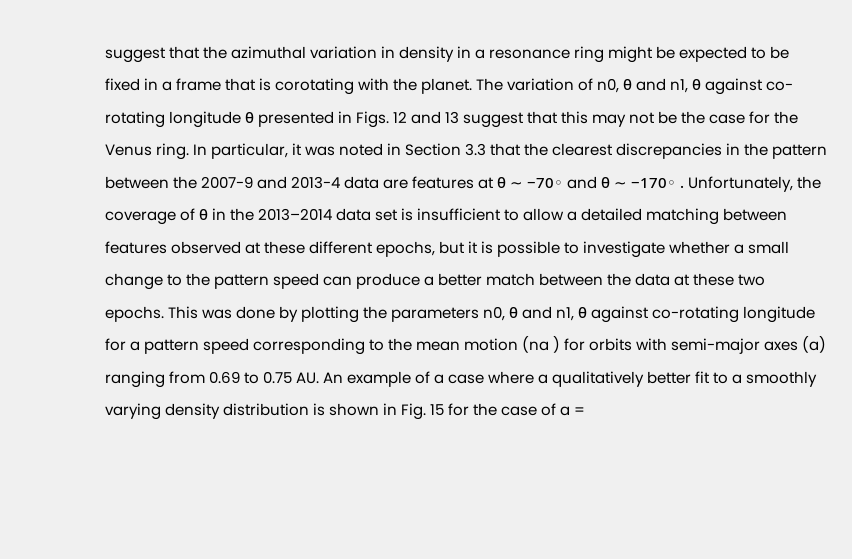suggest that the azimuthal variation in density in a resonance ring might be expected to be fixed in a frame that is corotating with the planet. The variation of n0, θ and n1, θ against co-rotating longitude θ presented in Figs. 12 and 13 suggest that this may not be the case for the Venus ring. In particular, it was noted in Section 3.3 that the clearest discrepancies in the pattern between the 2007-9 and 2013-4 data are features at θ ∼ −70◦ and θ ∼ −170◦ . Unfortunately, the coverage of θ in the 2013–2014 data set is insufficient to allow a detailed matching between features observed at these different epochs, but it is possible to investigate whether a small change to the pattern speed can produce a better match between the data at these two epochs. This was done by plotting the parameters n0, θ and n1, θ against co-rotating longitude for a pattern speed corresponding to the mean motion (na ) for orbits with semi-major axes (a) ranging from 0.69 to 0.75 AU. An example of a case where a qualitatively better fit to a smoothly varying density distribution is shown in Fig. 15 for the case of a =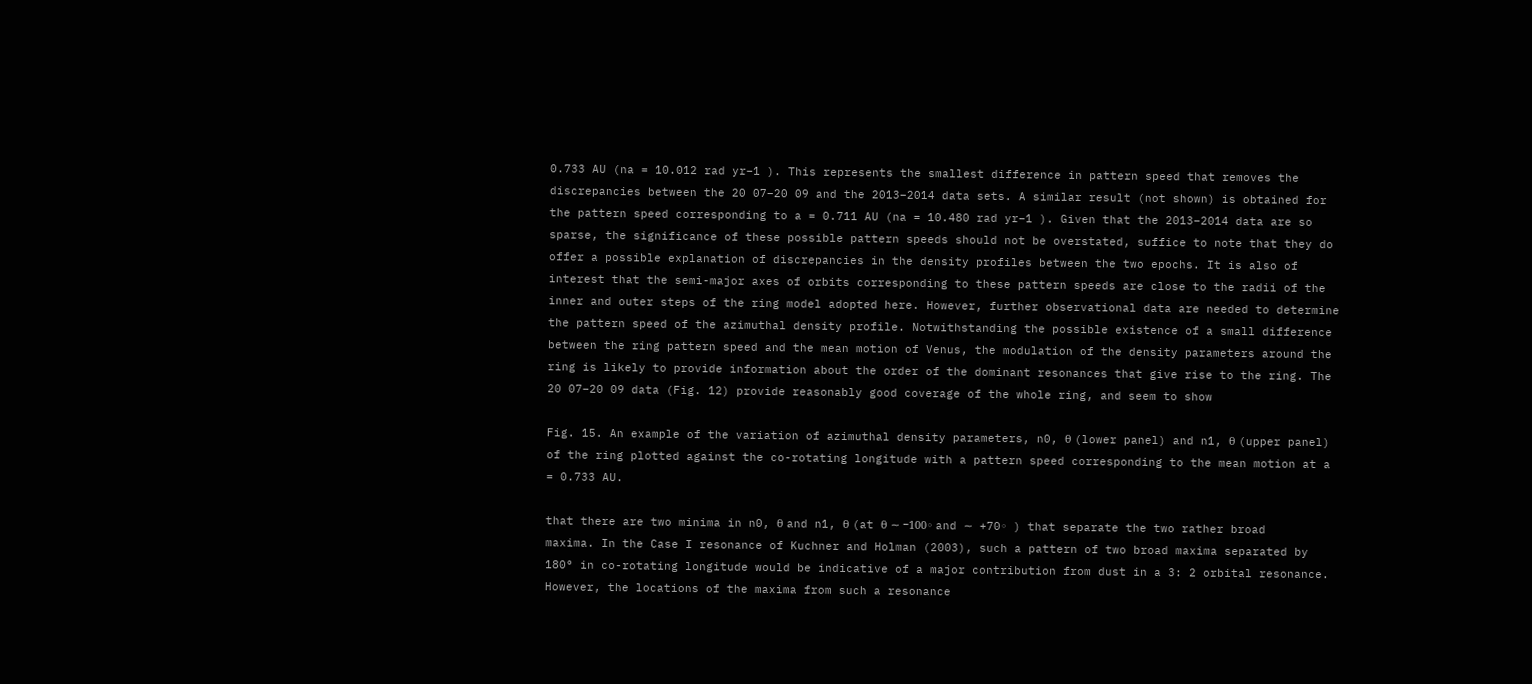0.733 AU (na = 10.012 rad yr−1 ). This represents the smallest difference in pattern speed that removes the discrepancies between the 20 07–20 09 and the 2013–2014 data sets. A similar result (not shown) is obtained for the pattern speed corresponding to a = 0.711 AU (na = 10.480 rad yr−1 ). Given that the 2013–2014 data are so sparse, the significance of these possible pattern speeds should not be overstated, suffice to note that they do offer a possible explanation of discrepancies in the density profiles between the two epochs. It is also of interest that the semi-major axes of orbits corresponding to these pattern speeds are close to the radii of the inner and outer steps of the ring model adopted here. However, further observational data are needed to determine the pattern speed of the azimuthal density profile. Notwithstanding the possible existence of a small difference between the ring pattern speed and the mean motion of Venus, the modulation of the density parameters around the ring is likely to provide information about the order of the dominant resonances that give rise to the ring. The 20 07–20 09 data (Fig. 12) provide reasonably good coverage of the whole ring, and seem to show

Fig. 15. An example of the variation of azimuthal density parameters, n0, θ (lower panel) and n1, θ (upper panel) of the ring plotted against the co-rotating longitude with a pattern speed corresponding to the mean motion at a = 0.733 AU.

that there are two minima in n0, θ and n1, θ (at θ ∼ −100◦ and ∼ +70◦ ) that separate the two rather broad maxima. In the Case I resonance of Kuchner and Holman (2003), such a pattern of two broad maxima separated by 180° in co-rotating longitude would be indicative of a major contribution from dust in a 3: 2 orbital resonance. However, the locations of the maxima from such a resonance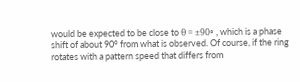would be expected to be close to θ = ±90◦ , which is a phase shift of about 90° from what is observed. Of course, if the ring rotates with a pattern speed that differs from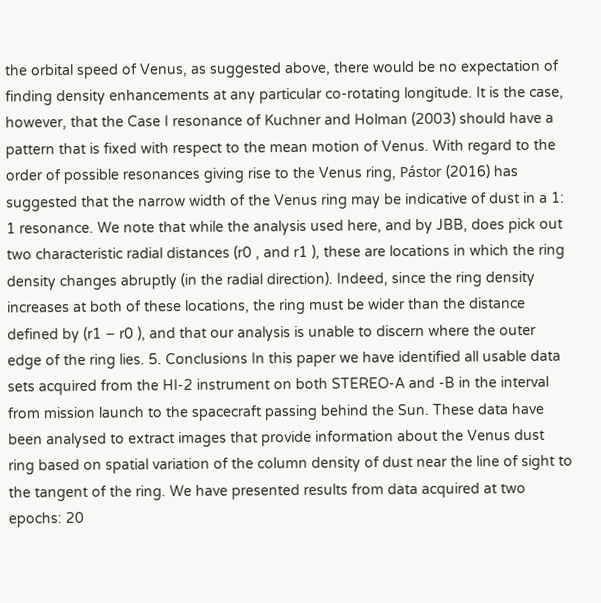the orbital speed of Venus, as suggested above, there would be no expectation of finding density enhancements at any particular co-rotating longitude. It is the case, however, that the Case I resonance of Kuchner and Holman (2003) should have a pattern that is fixed with respect to the mean motion of Venus. With regard to the order of possible resonances giving rise to the Venus ring, Pástor (2016) has suggested that the narrow width of the Venus ring may be indicative of dust in a 1: 1 resonance. We note that while the analysis used here, and by JBB, does pick out two characteristic radial distances (r0 , and r1 ), these are locations in which the ring density changes abruptly (in the radial direction). Indeed, since the ring density increases at both of these locations, the ring must be wider than the distance defined by (r1 − r0 ), and that our analysis is unable to discern where the outer edge of the ring lies. 5. Conclusions In this paper we have identified all usable data sets acquired from the HI-2 instrument on both STEREO-A and -B in the interval from mission launch to the spacecraft passing behind the Sun. These data have been analysed to extract images that provide information about the Venus dust ring based on spatial variation of the column density of dust near the line of sight to the tangent of the ring. We have presented results from data acquired at two epochs: 20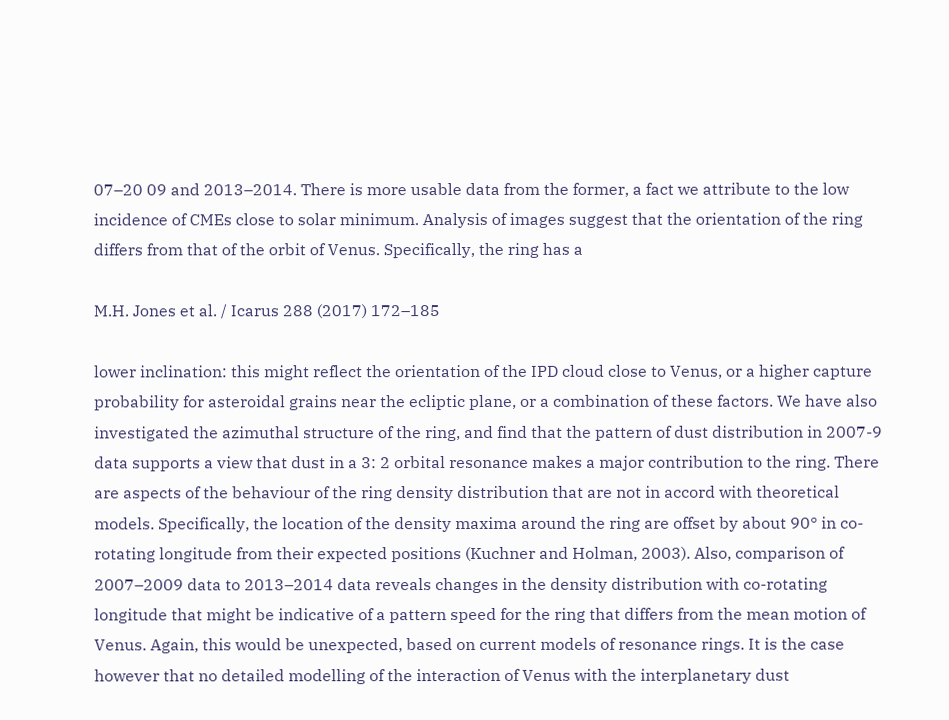07–20 09 and 2013–2014. There is more usable data from the former, a fact we attribute to the low incidence of CMEs close to solar minimum. Analysis of images suggest that the orientation of the ring differs from that of the orbit of Venus. Specifically, the ring has a

M.H. Jones et al. / Icarus 288 (2017) 172–185

lower inclination: this might reflect the orientation of the IPD cloud close to Venus, or a higher capture probability for asteroidal grains near the ecliptic plane, or a combination of these factors. We have also investigated the azimuthal structure of the ring, and find that the pattern of dust distribution in 2007-9 data supports a view that dust in a 3: 2 orbital resonance makes a major contribution to the ring. There are aspects of the behaviour of the ring density distribution that are not in accord with theoretical models. Specifically, the location of the density maxima around the ring are offset by about 90° in co-rotating longitude from their expected positions (Kuchner and Holman, 2003). Also, comparison of 2007–2009 data to 2013–2014 data reveals changes in the density distribution with co-rotating longitude that might be indicative of a pattern speed for the ring that differs from the mean motion of Venus. Again, this would be unexpected, based on current models of resonance rings. It is the case however that no detailed modelling of the interaction of Venus with the interplanetary dust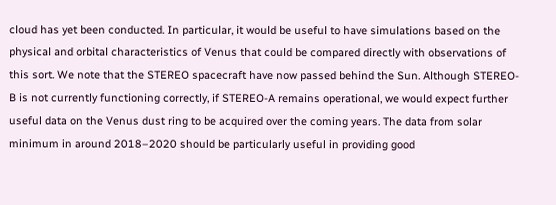cloud has yet been conducted. In particular, it would be useful to have simulations based on the physical and orbital characteristics of Venus that could be compared directly with observations of this sort. We note that the STEREO spacecraft have now passed behind the Sun. Although STEREO-B is not currently functioning correctly, if STEREO-A remains operational, we would expect further useful data on the Venus dust ring to be acquired over the coming years. The data from solar minimum in around 2018–2020 should be particularly useful in providing good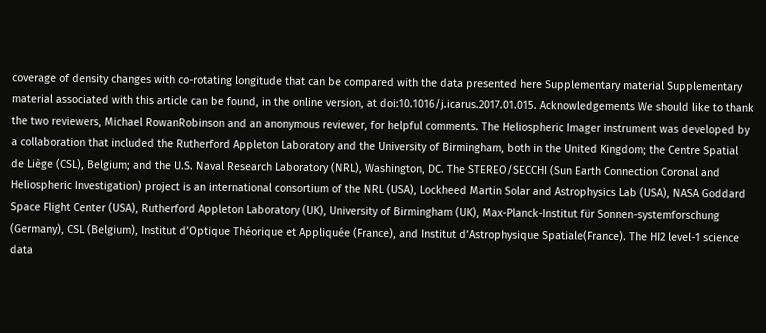coverage of density changes with co-rotating longitude that can be compared with the data presented here Supplementary material Supplementary material associated with this article can be found, in the online version, at doi:10.1016/j.icarus.2017.01.015. Acknowledgements We should like to thank the two reviewers, Michael RowanRobinson and an anonymous reviewer, for helpful comments. The Heliospheric Imager instrument was developed by a collaboration that included the Rutherford Appleton Laboratory and the University of Birmingham, both in the United Kingdom; the Centre Spatial de Liège (CSL), Belgium; and the U.S. Naval Research Laboratory (NRL), Washington, DC. The STEREO/SECCHI (Sun Earth Connection Coronal and Heliospheric Investigation) project is an international consortium of the NRL (USA), Lockheed Martin Solar and Astrophysics Lab (USA), NASA Goddard Space Flight Center (USA), Rutherford Appleton Laboratory (UK), University of Birmingham (UK), Max-Planck-Institut für Sonnen-systemforschung (Germany), CSL (Belgium), Institut d’Optique Théorique et Appliquée (France), and Institut d’Astrophysique Spatiale(France). The HI2 level-1 science data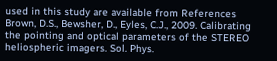used in this study are available from References Brown, D.S., Bewsher, D., Eyles, C.J., 2009. Calibrating the pointing and optical parameters of the STEREO heliospheric imagers. Sol. Phys.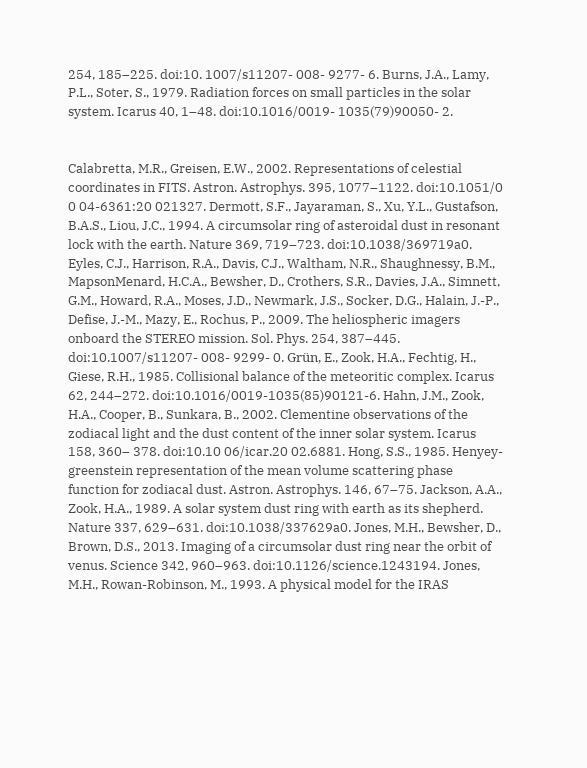254, 185–225. doi:10. 1007/s11207- 008- 9277- 6. Burns, J.A., Lamy, P.L., Soter, S., 1979. Radiation forces on small particles in the solar system. Icarus 40, 1–48. doi:10.1016/0019- 1035(79)90050- 2.


Calabretta, M.R., Greisen, E.W., 2002. Representations of celestial coordinates in FITS. Astron. Astrophys. 395, 1077–1122. doi:10.1051/0 0 04-6361:20 021327. Dermott, S.F., Jayaraman, S., Xu, Y.L., Gustafson, B.A.S., Liou, J.C., 1994. A circumsolar ring of asteroidal dust in resonant lock with the earth. Nature 369, 719–723. doi:10.1038/369719a0. Eyles, C.J., Harrison, R.A., Davis, C.J., Waltham, N.R., Shaughnessy, B.M., MapsonMenard, H.C.A., Bewsher, D., Crothers, S.R., Davies, J.A., Simnett, G.M., Howard, R.A., Moses, J.D., Newmark, J.S., Socker, D.G., Halain, J.-P., Defise, J.-M., Mazy, E., Rochus, P., 2009. The heliospheric imagers onboard the STEREO mission. Sol. Phys. 254, 387–445. doi:10.1007/s11207- 008- 9299- 0. Grün, E., Zook, H.A., Fechtig, H., Giese, R.H., 1985. Collisional balance of the meteoritic complex. Icarus 62, 244–272. doi:10.1016/0019-1035(85)90121-6. Hahn, J.M., Zook, H.A., Cooper, B., Sunkara, B., 2002. Clementine observations of the zodiacal light and the dust content of the inner solar system. Icarus 158, 360– 378. doi:10.10 06/icar.20 02.6881. Hong, S.S., 1985. Henyey-greenstein representation of the mean volume scattering phase function for zodiacal dust. Astron. Astrophys. 146, 67–75. Jackson, A.A., Zook, H.A., 1989. A solar system dust ring with earth as its shepherd. Nature 337, 629–631. doi:10.1038/337629a0. Jones, M.H., Bewsher, D., Brown, D.S., 2013. Imaging of a circumsolar dust ring near the orbit of venus. Science 342, 960–963. doi:10.1126/science.1243194. Jones, M.H., Rowan-Robinson, M., 1993. A physical model for the IRAS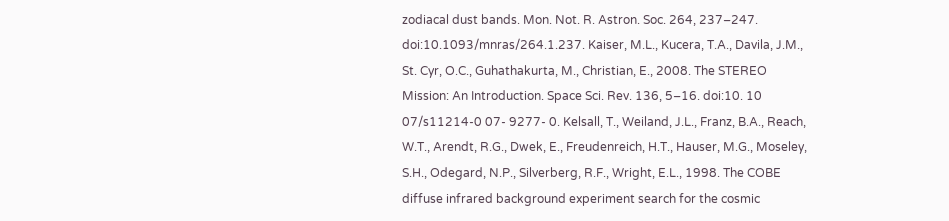zodiacal dust bands. Mon. Not. R. Astron. Soc. 264, 237–247. doi:10.1093/mnras/264.1.237. Kaiser, M.L., Kucera, T.A., Davila, J.M., St. Cyr, O.C., Guhathakurta, M., Christian, E., 2008. The STEREO Mission: An Introduction. Space Sci. Rev. 136, 5–16. doi:10. 10 07/s11214-0 07- 9277- 0. Kelsall, T., Weiland, J.L., Franz, B.A., Reach, W.T., Arendt, R.G., Dwek, E., Freudenreich, H.T., Hauser, M.G., Moseley, S.H., Odegard, N.P., Silverberg, R.F., Wright, E.L., 1998. The COBE diffuse infrared background experiment search for the cosmic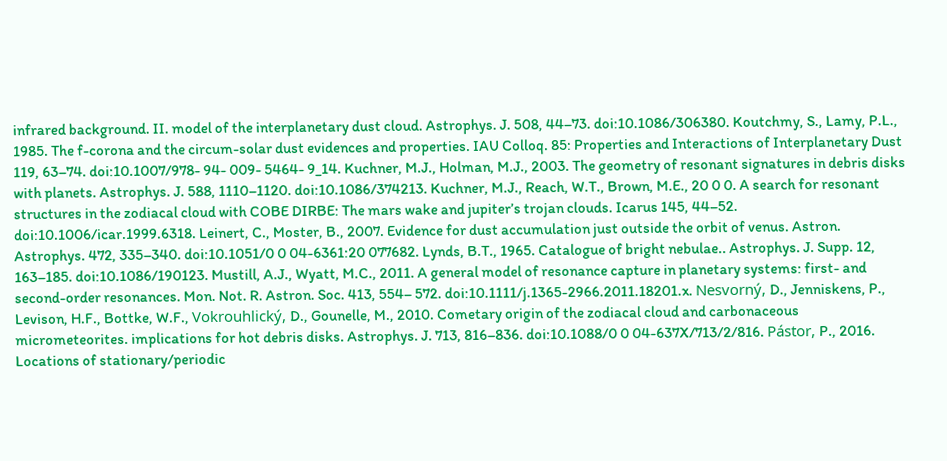infrared background. II. model of the interplanetary dust cloud. Astrophys. J. 508, 44–73. doi:10.1086/306380. Koutchmy, S., Lamy, P.L., 1985. The f-corona and the circum-solar dust evidences and properties. IAU Colloq. 85: Properties and Interactions of Interplanetary Dust 119, 63–74. doi:10.1007/978- 94- 009- 5464- 9_14. Kuchner, M.J., Holman, M.J., 2003. The geometry of resonant signatures in debris disks with planets. Astrophys. J. 588, 1110–1120. doi:10.1086/374213. Kuchner, M.J., Reach, W.T., Brown, M.E., 20 0 0. A search for resonant structures in the zodiacal cloud with COBE DIRBE: The mars wake and jupiter’s trojan clouds. Icarus 145, 44–52. doi:10.1006/icar.1999.6318. Leinert, C., Moster, B., 2007. Evidence for dust accumulation just outside the orbit of venus. Astron. Astrophys. 472, 335–340. doi:10.1051/0 0 04-6361:20 077682. Lynds, B.T., 1965. Catalogue of bright nebulae.. Astrophys. J. Supp. 12, 163–185. doi:10.1086/190123. Mustill, A.J., Wyatt, M.C., 2011. A general model of resonance capture in planetary systems: first- and second-order resonances. Mon. Not. R. Astron. Soc. 413, 554– 572. doi:10.1111/j.1365-2966.2011.18201.x. Nesvorný, D., Jenniskens, P., Levison, H.F., Bottke, W.F., Vokrouhlický, D., Gounelle, M., 2010. Cometary origin of the zodiacal cloud and carbonaceous micrometeorites. implications for hot debris disks. Astrophys. J. 713, 816–836. doi:10.1088/0 0 04-637X/713/2/816. Pástor, P., 2016. Locations of stationary/periodic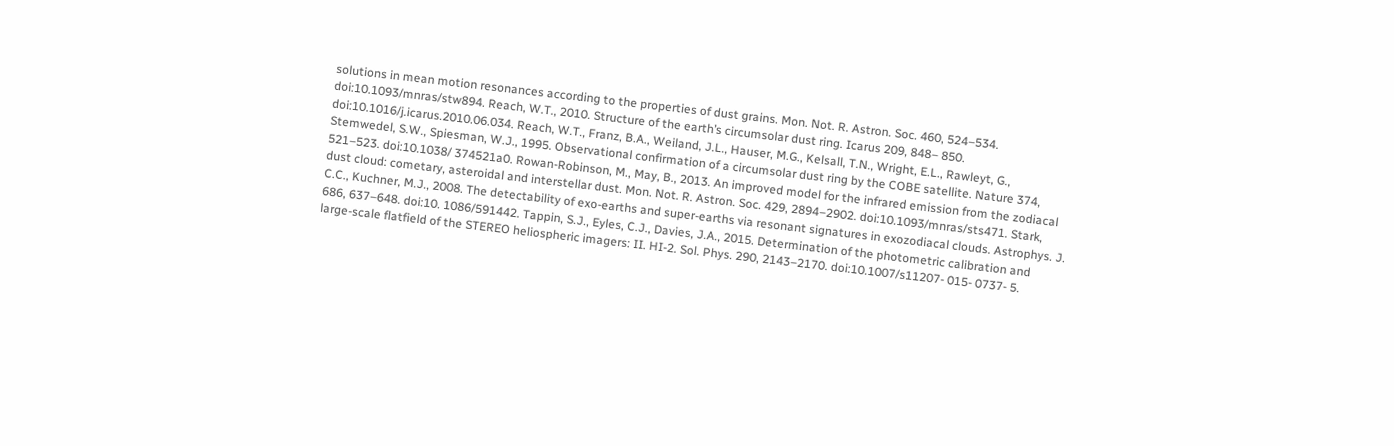solutions in mean motion resonances according to the properties of dust grains. Mon. Not. R. Astron. Soc. 460, 524–534. doi:10.1093/mnras/stw894. Reach, W.T., 2010. Structure of the earth’s circumsolar dust ring. Icarus 209, 848– 850. doi:10.1016/j.icarus.2010.06.034. Reach, W.T., Franz, B.A., Weiland, J.L., Hauser, M.G., Kelsall, T.N., Wright, E.L., Rawleyt, G., Stemwedel, S.W., Spiesman, W.J., 1995. Observational confirmation of a circumsolar dust ring by the COBE satellite. Nature 374, 521–523. doi:10.1038/ 374521a0. Rowan-Robinson, M., May, B., 2013. An improved model for the infrared emission from the zodiacal dust cloud: cometary, asteroidal and interstellar dust. Mon. Not. R. Astron. Soc. 429, 2894–2902. doi:10.1093/mnras/sts471. Stark, C.C., Kuchner, M.J., 2008. The detectability of exo-earths and super-earths via resonant signatures in exozodiacal clouds. Astrophys. J. 686, 637–648. doi:10. 1086/591442. Tappin, S.J., Eyles, C.J., Davies, J.A., 2015. Determination of the photometric calibration and large-scale flatfield of the STEREO heliospheric imagers: II. HI-2. Sol. Phys. 290, 2143–2170. doi:10.1007/s11207- 015- 0737- 5.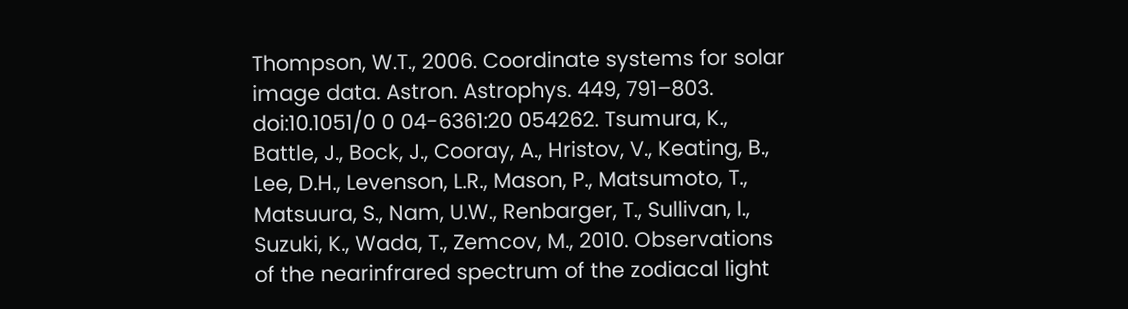Thompson, W.T., 2006. Coordinate systems for solar image data. Astron. Astrophys. 449, 791–803. doi:10.1051/0 0 04-6361:20 054262. Tsumura, K., Battle, J., Bock, J., Cooray, A., Hristov, V., Keating, B., Lee, D.H., Levenson, L.R., Mason, P., Matsumoto, T., Matsuura, S., Nam, U.W., Renbarger, T., Sullivan, I., Suzuki, K., Wada, T., Zemcov, M., 2010. Observations of the nearinfrared spectrum of the zodiacal light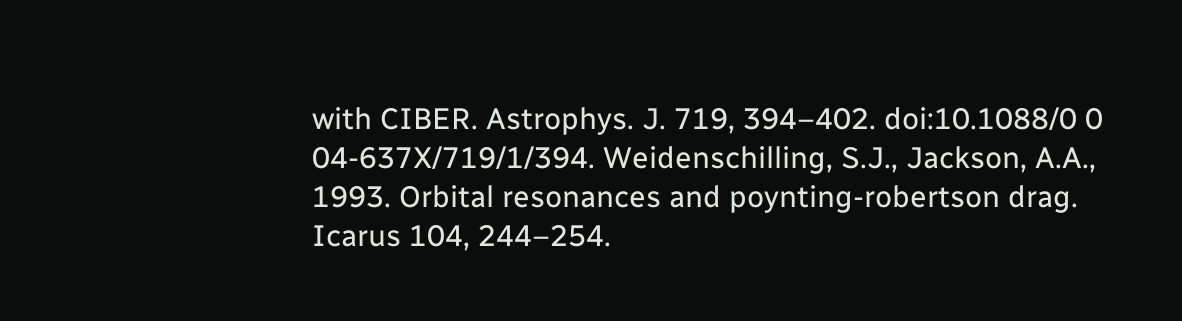with CIBER. Astrophys. J. 719, 394–402. doi:10.1088/0 0 04-637X/719/1/394. Weidenschilling, S.J., Jackson, A.A., 1993. Orbital resonances and poynting-robertson drag. Icarus 104, 244–254.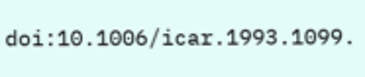doi:10.1006/icar.1993.1099.